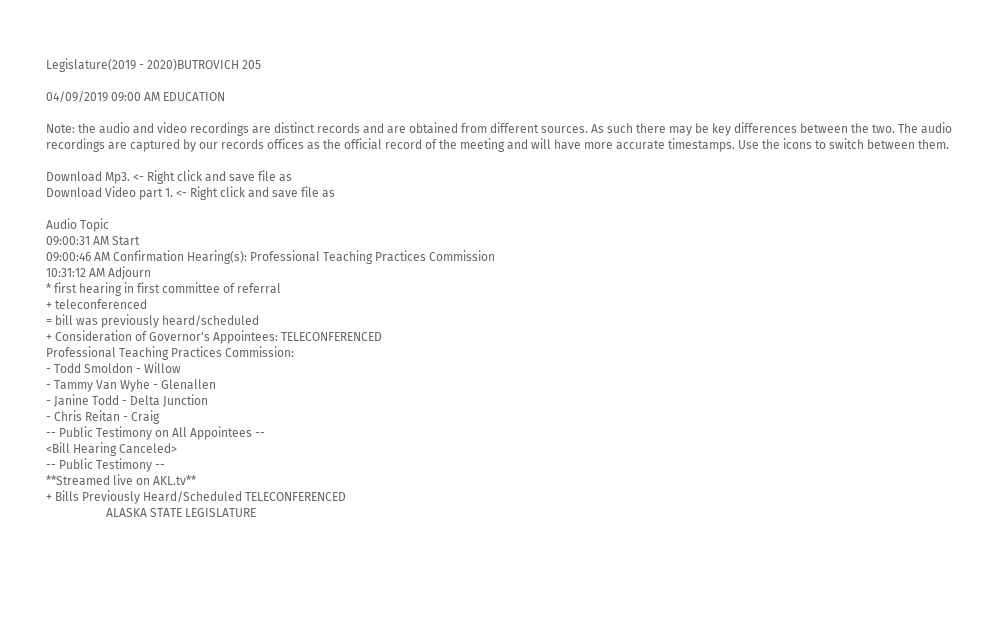Legislature(2019 - 2020)BUTROVICH 205

04/09/2019 09:00 AM EDUCATION

Note: the audio and video recordings are distinct records and are obtained from different sources. As such there may be key differences between the two. The audio recordings are captured by our records offices as the official record of the meeting and will have more accurate timestamps. Use the icons to switch between them.

Download Mp3. <- Right click and save file as
Download Video part 1. <- Right click and save file as

Audio Topic
09:00:31 AM Start
09:00:46 AM Confirmation Hearing(s): Professional Teaching Practices Commission
10:31:12 AM Adjourn
* first hearing in first committee of referral
+ teleconferenced
= bill was previously heard/scheduled
+ Consideration of Governor's Appointees: TELECONFERENCED
Professional Teaching Practices Commission:
- Todd Smoldon - Willow
- Tammy Van Wyhe - Glenallen
- Janine Todd - Delta Junction
- Chris Reitan - Craig
-- Public Testimony on All Appointees --
<Bill Hearing Canceled>
-- Public Testimony --
**Streamed live on AKL.tv**
+ Bills Previously Heard/Scheduled TELECONFERENCED
                    ALASKA STATE LEGISLATURE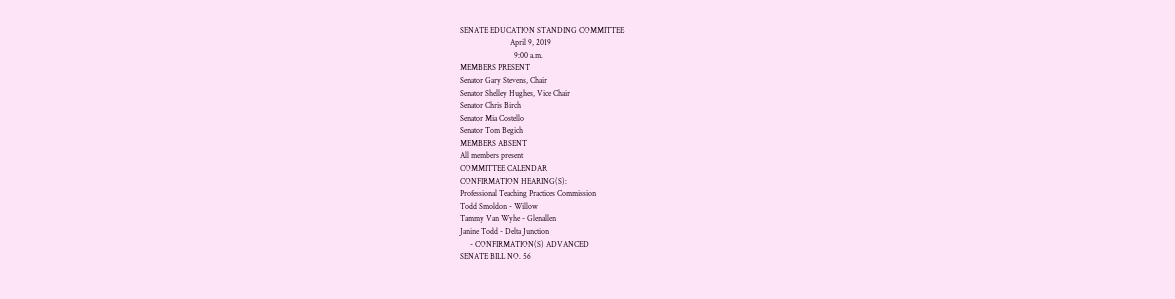SENATE EDUCATION STANDING COMMITTEE
                         April 9, 2019
                           9:00 a.m.
MEMBERS PRESENT
Senator Gary Stevens, Chair
Senator Shelley Hughes, Vice Chair
Senator Chris Birch
Senator Mia Costello
Senator Tom Begich
MEMBERS ABSENT
All members present
COMMITTEE CALENDAR
CONFIRMATION HEARING(S):
Professional Teaching Practices Commission
Todd Smoldon - Willow
Tammy Van Wyhe - Glenallen
Janine Todd - Delta Junction
     - CONFIRMATION(S) ADVANCED
SENATE BILL NO. 56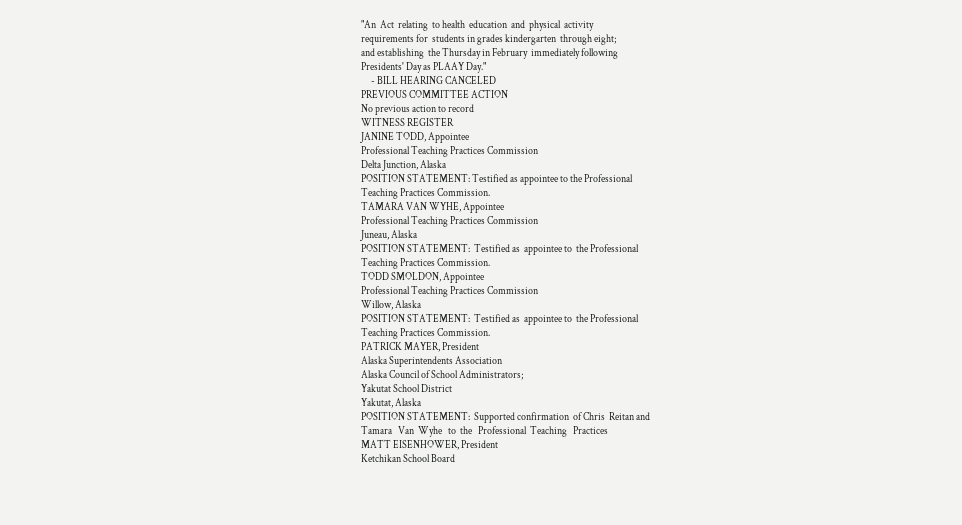"An  Act  relating  to health  education  and  physical  activity
requirements for  students in grades kindergarten  through eight;
and establishing  the Thursday in February  immediately following
Presidents' Day as PLAAY Day."
     - BILL HEARING CANCELED
PREVIOUS COMMITTEE ACTION
No previous action to record
WITNESS REGISTER
JANINE TODD, Appointee
Professional Teaching Practices Commission
Delta Junction, Alaska
POSITION STATEMENT: Testified as appointee to the Professional
Teaching Practices Commission.
TAMARA VAN WYHE, Appointee
Professional Teaching Practices Commission
Juneau, Alaska
POSITION STATEMENT:  Testified as  appointee to  the Professional
Teaching Practices Commission.
TODD SMOLDON, Appointee
Professional Teaching Practices Commission
Willow, Alaska
POSITION STATEMENT:  Testified as  appointee to  the Professional
Teaching Practices Commission.
PATRICK MAYER, President
Alaska Superintendents Association
Alaska Council of School Administrators;
Yakutat School District
Yakutat, Alaska
POSITION STATEMENT:  Supported confirmation  of Chris  Reitan and
Tamara   Van  Wyhe   to  the   Professional  Teaching   Practices
MATT EISENHOWER, President
Ketchikan School Board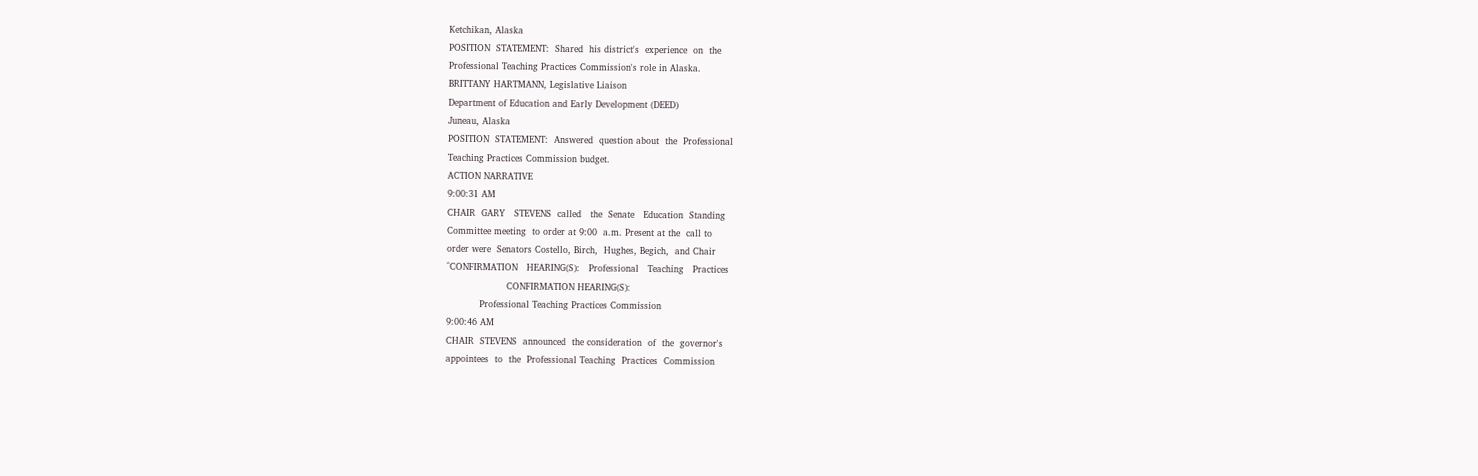Ketchikan, Alaska
POSITION  STATEMENT:  Shared  his district's  experience  on  the
Professional Teaching Practices Commission's role in Alaska.
BRITTANY HARTMANN, Legislative Liaison
Department of Education and Early Development (DEED)
Juneau, Alaska
POSITION  STATEMENT:  Answered  question about  the  Professional
Teaching Practices Commission budget.
ACTION NARRATIVE
9:00:31 AM
CHAIR  GARY   STEVENS  called   the  Senate   Education  Standing
Committee meeting  to order at 9:00  a.m. Present at the  call to
order were  Senators Costello, Birch,  Hughes, Begich,  and Chair
^CONFIRMATION   HEARING(S):   Professional   Teaching   Practices
                    CONFIRMATION HEARING(S):
           Professional Teaching Practices Commission
9:00:46 AM
CHAIR  STEVENS  announced  the consideration  of  the  governor's
appointees  to  the  Professional Teaching  Practices  Commission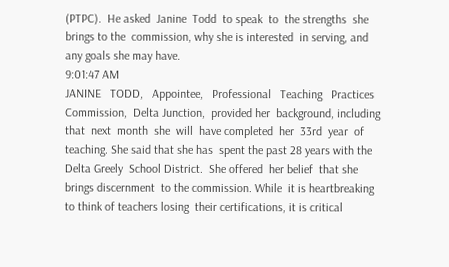(PTPC).  He asked  Janine  Todd  to speak  to  the strengths  she
brings to the  commission, why she is interested  in serving, and
any goals she may have.
9:01:47 AM
JANINE   TODD,   Appointee,   Professional   Teaching   Practices
Commission,  Delta Junction,  provided her  background, including
that  next  month  she  will  have completed  her  33rd  year  of
teaching. She said that she has  spent the past 28 years with the
Delta Greely  School District.  She offered  her belief  that she
brings discernment  to the commission. While  it is heartbreaking
to think of teachers losing  their certifications, it is critical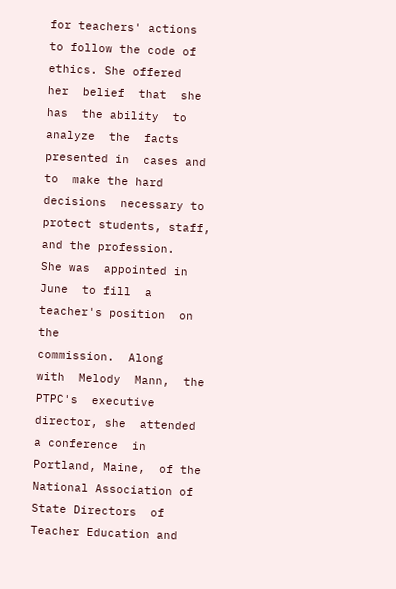for teachers' actions  to follow the code of  ethics. She offered
her  belief  that  she  has  the ability  to  analyze  the  facts
presented in  cases and to  make the hard decisions  necessary to
protect students, staff, and the profession.
She was  appointed in June  to fill  a teacher's position  on the
commission.  Along   with  Melody  Mann,  the   PTPC's  executive
director, she  attended a conference  in Portland, Maine,  of the
National Association of State Directors  of Teacher Education and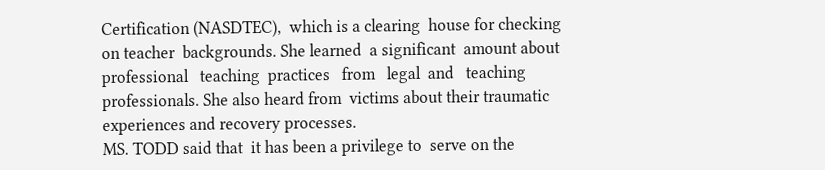Certification (NASDTEC),  which is a clearing  house for checking
on teacher  backgrounds. She learned  a significant  amount about
professional   teaching  practices   from   legal  and   teaching
professionals. She also heard from  victims about their traumatic
experiences and recovery processes.
MS. TODD said that  it has been a privilege to  serve on the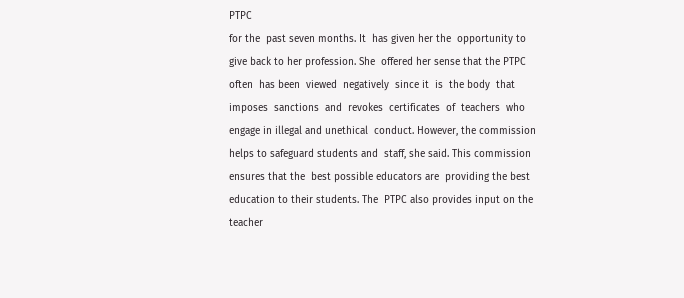PTPC
for the  past seven months. It  has given her the  opportunity to
give back to her profession. She  offered her sense that the PTPC
often  has been  viewed  negatively  since it  is  the body  that
imposes  sanctions  and  revokes  certificates  of  teachers  who
engage in illegal and unethical  conduct. However, the commission
helps to safeguard students and  staff, she said. This commission
ensures that the  best possible educators are  providing the best
education to their students. The  PTPC also provides input on the
teacher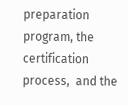preparation  program, the certification process,  and the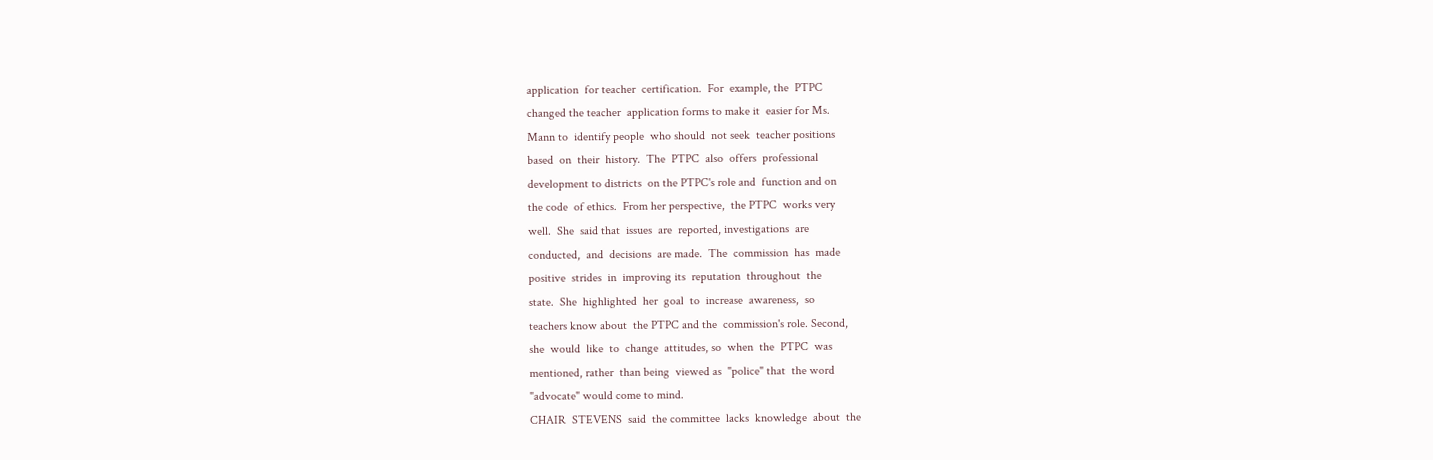application  for teacher  certification.  For  example, the  PTPC
changed the teacher  application forms to make it  easier for Ms.
Mann to  identify people  who should  not seek  teacher positions
based  on  their  history.  The  PTPC  also  offers  professional
development to districts  on the PTPC's role and  function and on
the code  of ethics.  From her perspective,  the PTPC  works very
well.  She  said that  issues  are  reported, investigations  are
conducted,  and  decisions  are made.  The  commission  has  made
positive  strides  in  improving its  reputation  throughout  the
state.  She  highlighted  her  goal  to  increase  awareness,  so
teachers know about  the PTPC and the  commission's role. Second,
she  would  like  to  change  attitudes, so  when  the  PTPC  was
mentioned, rather  than being  viewed as  "police" that  the word
"advocate" would come to mind.
CHAIR  STEVENS  said  the committee  lacks  knowledge  about  the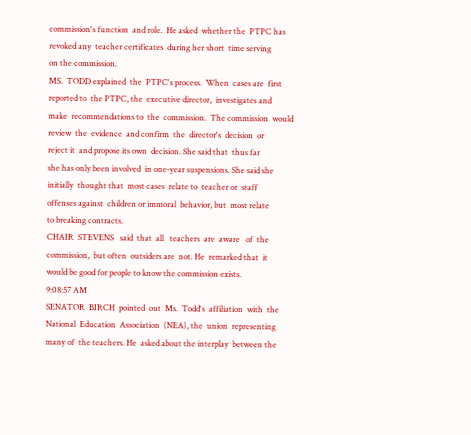commission's function  and role.  He asked  whether the  PTPC has
revoked any  teacher certificates  during her short  time serving
on the commission.
MS.  TODD explained  the  PTPC's process.  When  cases are  first
reported to  the PTPC, the  executive director,  investigates and
make  recommendations to  the  commission.  The commission  would
review  the  evidence  and confirm  the  director's  decision  or
reject it  and propose its own  decision. She said that  thus far
she has only been involved  in one-year suspensions. She said she
initially  thought that  most cases  relate to  teacher or  staff
offenses against  children or immoral  behavior, but  most relate
to breaking contracts.
CHAIR  STEVENS   said  that  all   teachers  are  aware   of  the
commission,  but often  outsiders are  not. He  remarked that  it
would be good for people to know the commission exists.
9:08:57 AM
SENATOR  BIRCH  pointed  out  Ms.  Todd's  affiliation  with  the
National  Education  Association  (NEA), the  union  representing
many of  the teachers. He  asked about the interplay  between the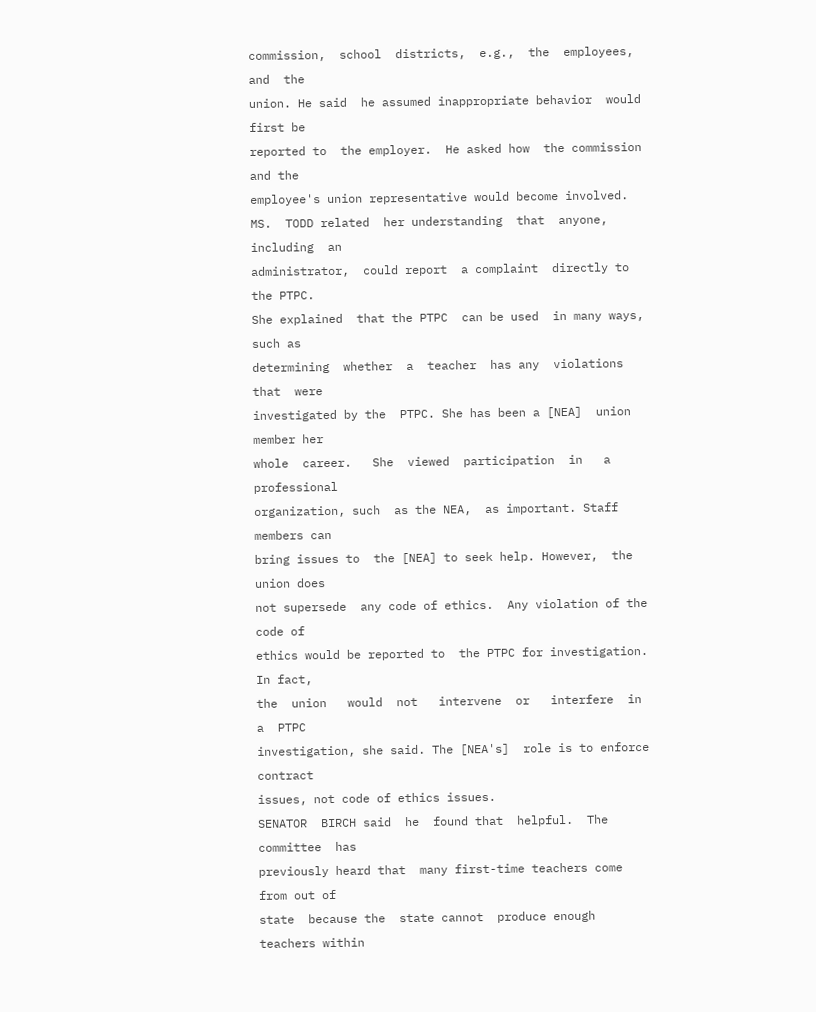commission,  school  districts,  e.g.,  the  employees,  and  the
union. He said  he assumed inappropriate behavior  would first be
reported to  the employer.  He asked how  the commission  and the
employee's union representative would become involved.
MS.  TODD related  her understanding  that  anyone, including  an
administrator,  could report  a complaint  directly to  the PTPC.
She explained  that the PTPC  can be used  in many ways,  such as
determining  whether  a  teacher  has any  violations  that  were
investigated by the  PTPC. She has been a [NEA]  union member her
whole  career.   She  viewed  participation  in   a  professional
organization, such  as the NEA,  as important. Staff  members can
bring issues to  the [NEA] to seek help. However,  the union does
not supersede  any code of ethics.  Any violation of the  code of
ethics would be reported to  the PTPC for investigation. In fact,
the  union   would  not   intervene  or   interfere  in   a  PTPC
investigation, she said. The [NEA's]  role is to enforce contract
issues, not code of ethics issues.
SENATOR  BIRCH said  he  found that  helpful.  The committee  has
previously heard that  many first-time teachers come  from out of
state  because the  state cannot  produce enough  teachers within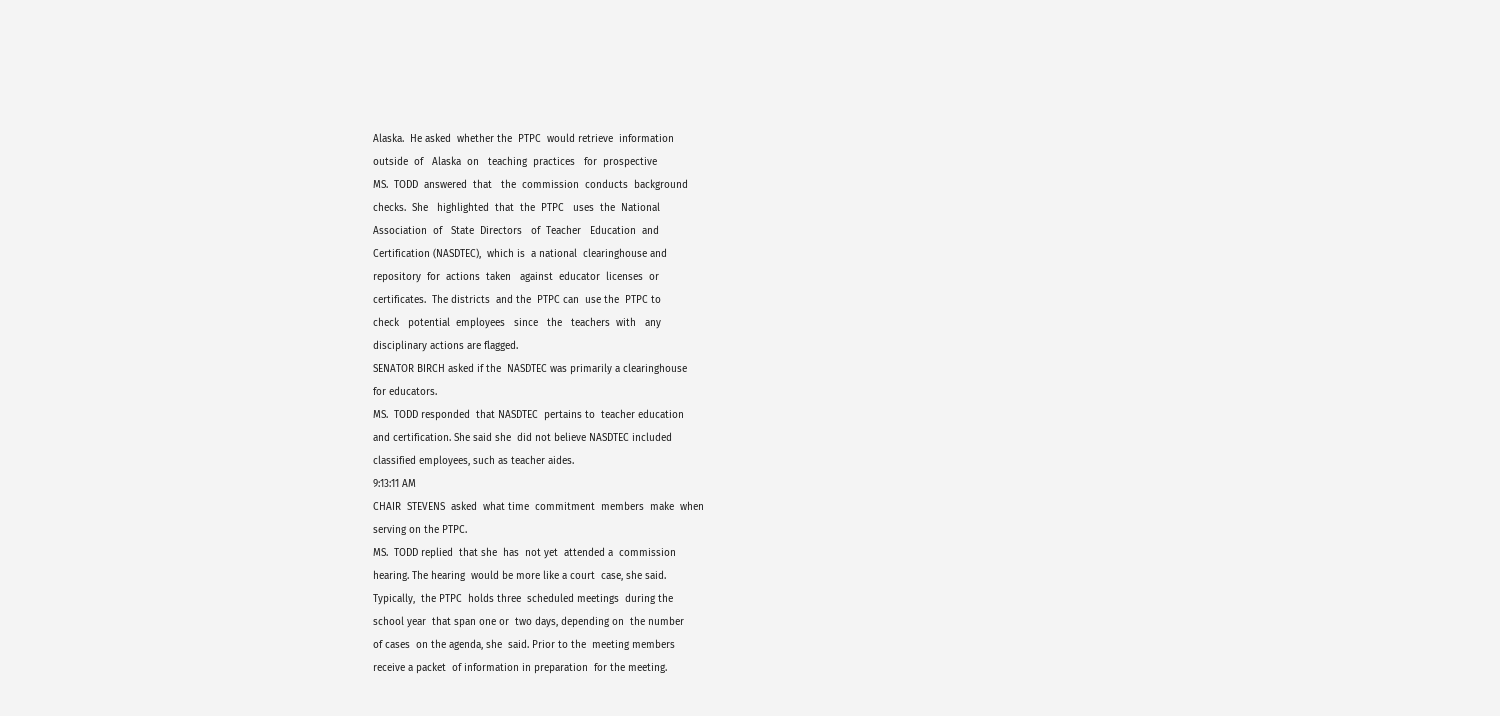Alaska.  He asked  whether the  PTPC  would retrieve  information
outside  of   Alaska  on   teaching  practices   for  prospective
MS.  TODD  answered  that   the  commission  conducts  background
checks.  She   highlighted  that  the  PTPC   uses  the  National
Association  of   State  Directors   of  Teacher   Education  and
Certification (NASDTEC),  which is  a national  clearinghouse and
repository  for  actions  taken   against  educator  licenses  or
certificates.  The districts  and the  PTPC can  use the  PTPC to
check   potential  employees   since   the   teachers  with   any
disciplinary actions are flagged.
SENATOR BIRCH asked if the  NASDTEC was primarily a clearinghouse
for educators.
MS.  TODD responded  that NASDTEC  pertains to  teacher education
and certification. She said she  did not believe NASDTEC included
classified employees, such as teacher aides.
9:13:11 AM
CHAIR  STEVENS  asked  what time  commitment  members  make  when
serving on the PTPC.
MS.  TODD replied  that she  has  not yet  attended a  commission
hearing. The hearing  would be more like a court  case, she said.
Typically,  the PTPC  holds three  scheduled meetings  during the
school year  that span one or  two days, depending on  the number
of cases  on the agenda, she  said. Prior to the  meeting members
receive a packet  of information in preparation  for the meeting.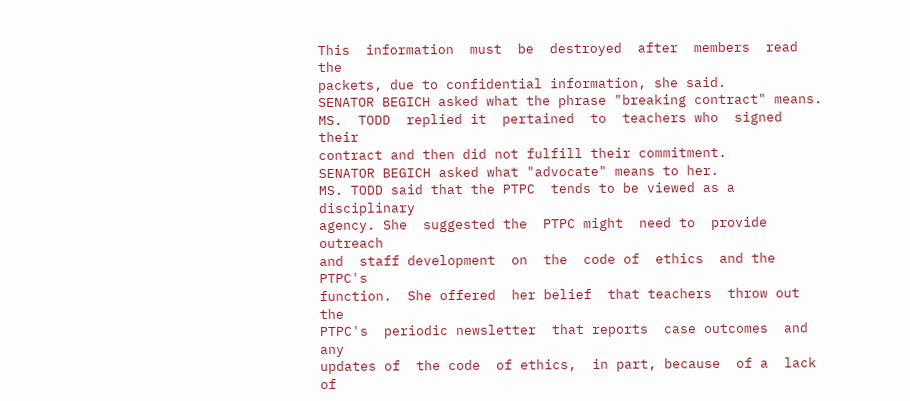This  information  must  be  destroyed  after  members  read  the
packets, due to confidential information, she said.
SENATOR BEGICH asked what the phrase "breaking contract" means.
MS.  TODD  replied it  pertained  to  teachers who  signed  their
contract and then did not fulfill their commitment.
SENATOR BEGICH asked what "advocate" means to her.
MS. TODD said that the PTPC  tends to be viewed as a disciplinary
agency. She  suggested the  PTPC might  need to  provide outreach
and  staff development  on  the  code of  ethics  and the  PTPC's
function.  She offered  her belief  that teachers  throw out  the
PTPC's  periodic newsletter  that reports  case outcomes  and any
updates of  the code  of ethics,  in part, because  of a  lack of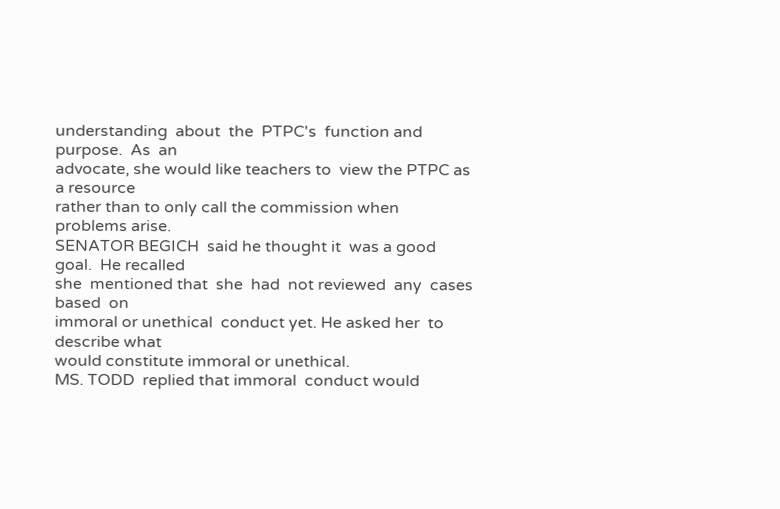understanding  about  the  PTPC's  function and  purpose.  As  an
advocate, she would like teachers to  view the PTPC as a resource
rather than to only call the commission when problems arise.
SENATOR BEGICH  said he thought it  was a good goal.  He recalled
she  mentioned that  she  had  not reviewed  any  cases based  on
immoral or unethical  conduct yet. He asked her  to describe what
would constitute immoral or unethical.
MS. TODD  replied that immoral  conduct would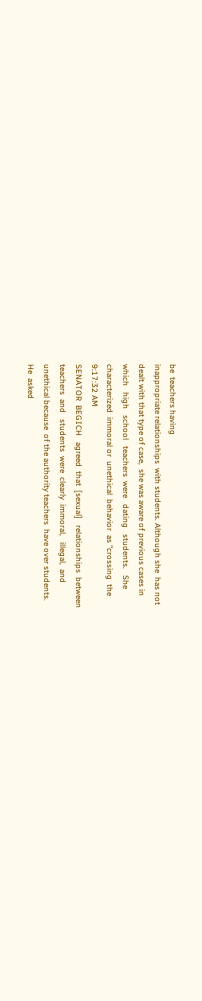be  teachers having
inappropriate relationships  with students. Although she  has not
dealt with that type of case,  she was aware of previous cases in
which   high   school   teachers  were   dating   students.   She
characterized  immoral or  unethical  behavior  as "crossing  the
9:17:32 AM
SENATOR  BEGICH   agreed  that  [sexual]   relationships  between
teachers  and   students  were  clearly  immoral,   illegal,  and
unethical because  of the authority teachers  have over students.
He  asked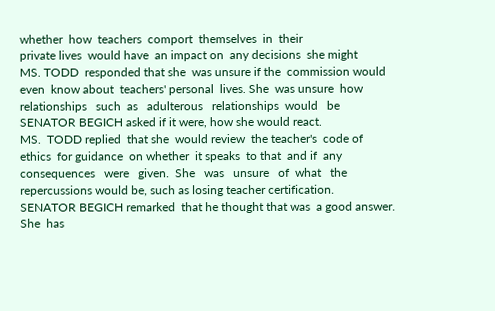whether  how  teachers  comport  themselves  in  their
private lives  would have  an impact on  any decisions  she might
MS. TODD  responded that she  was unsure if the  commission would
even  know about  teachers' personal  lives. She  was unsure  how
relationships   such  as   adulterous   relationships  would   be
SENATOR BEGICH asked if it were, how she would react.
MS.  TODD replied  that she  would review  the teacher's  code of
ethics  for guidance  on whether  it speaks  to that  and if  any
consequences   were   given.  She   was   unsure   of  what   the
repercussions would be, such as losing teacher certification.
SENATOR BEGICH remarked  that he thought that was  a good answer.
She  has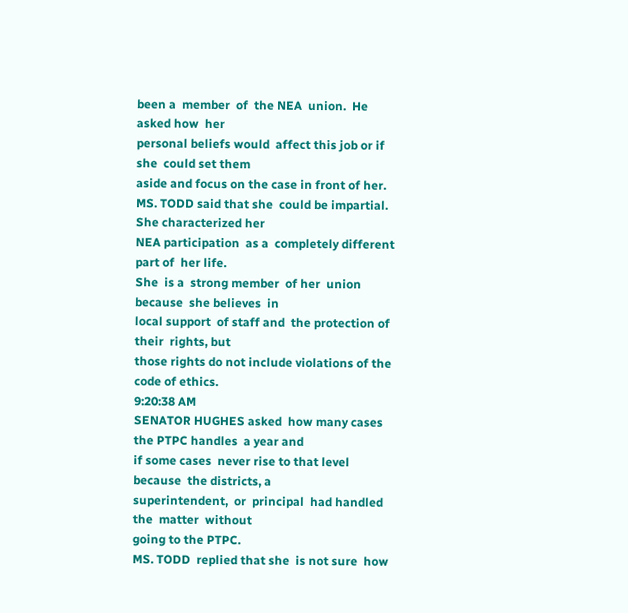been a  member  of  the NEA  union.  He  asked how  her
personal beliefs would  affect this job or if she  could set them
aside and focus on the case in front of her.
MS. TODD said that she  could be impartial. She characterized her
NEA participation  as a  completely different  part of  her life.
She  is a  strong member  of her  union because  she believes  in
local support  of staff and  the protection of their  rights, but
those rights do not include violations of the code of ethics.
9:20:38 AM
SENATOR HUGHES asked  how many cases the PTPC handles  a year and
if some cases  never rise to that level because  the districts, a
superintendent,  or  principal  had handled  the  matter  without
going to the PTPC.
MS. TODD  replied that she  is not sure  how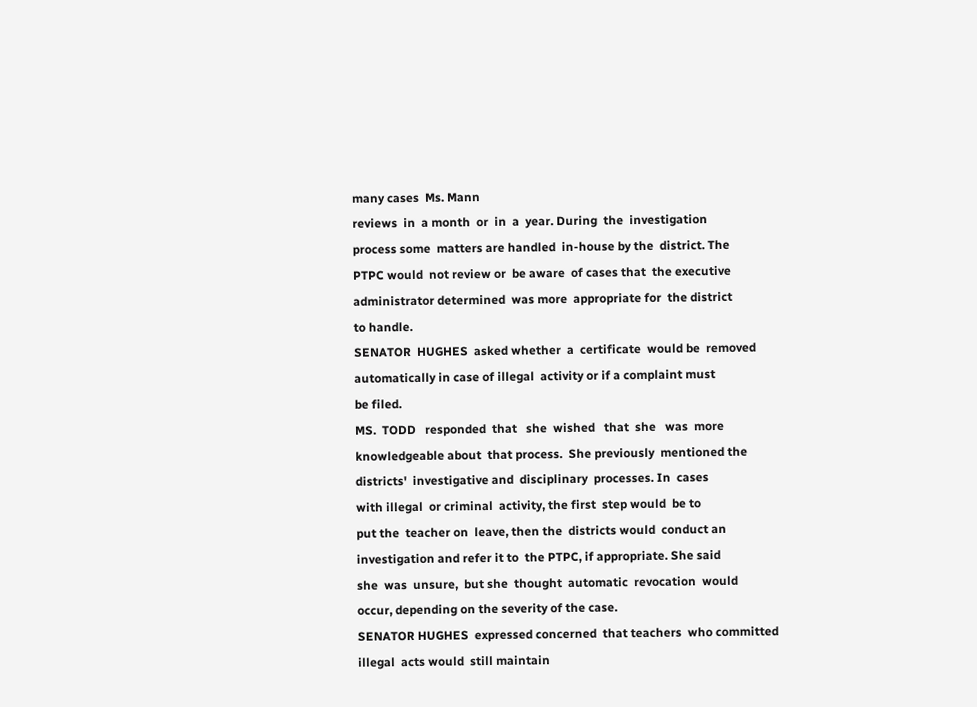many cases  Ms. Mann
reviews  in  a month  or  in  a  year. During  the  investigation
process some  matters are handled  in-house by the  district. The
PTPC would  not review or  be aware  of cases that  the executive
administrator determined  was more  appropriate for  the district
to handle.
SENATOR  HUGHES  asked whether  a  certificate  would be  removed
automatically in case of illegal  activity or if a complaint must
be filed.
MS.  TODD   responded  that   she  wished   that  she   was  more
knowledgeable about  that process.  She previously  mentioned the
districts'  investigative and  disciplinary  processes. In  cases
with illegal  or criminal  activity, the first  step would  be to
put the  teacher on  leave, then the  districts would  conduct an
investigation and refer it to  the PTPC, if appropriate. She said
she  was  unsure,  but she  thought  automatic  revocation  would
occur, depending on the severity of the case.
SENATOR HUGHES  expressed concerned  that teachers  who committed
illegal  acts would  still maintain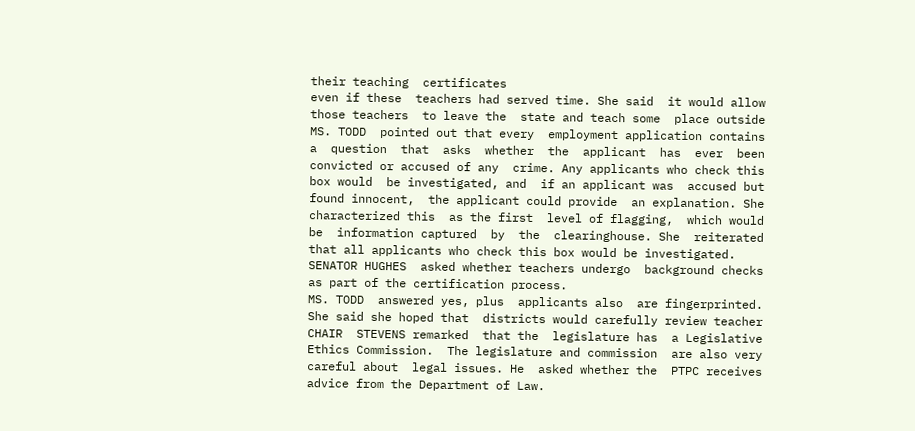their teaching  certificates
even if these  teachers had served time. She said  it would allow
those teachers  to leave the  state and teach some  place outside
MS. TODD  pointed out that every  employment application contains
a  question  that  asks  whether  the  applicant  has  ever  been
convicted or accused of any  crime. Any applicants who check this
box would  be investigated, and  if an applicant was  accused but
found innocent,  the applicant could provide  an explanation. She
characterized this  as the first  level of flagging,  which would
be  information captured  by  the  clearinghouse. She  reiterated
that all applicants who check this box would be investigated.
SENATOR HUGHES  asked whether teachers undergo  background checks
as part of the certification process.
MS. TODD  answered yes, plus  applicants also  are fingerprinted.
She said she hoped that  districts would carefully review teacher
CHAIR  STEVENS remarked  that the  legislature has  a Legislative
Ethics Commission.  The legislature and commission  are also very
careful about  legal issues. He  asked whether the  PTPC receives
advice from the Department of Law.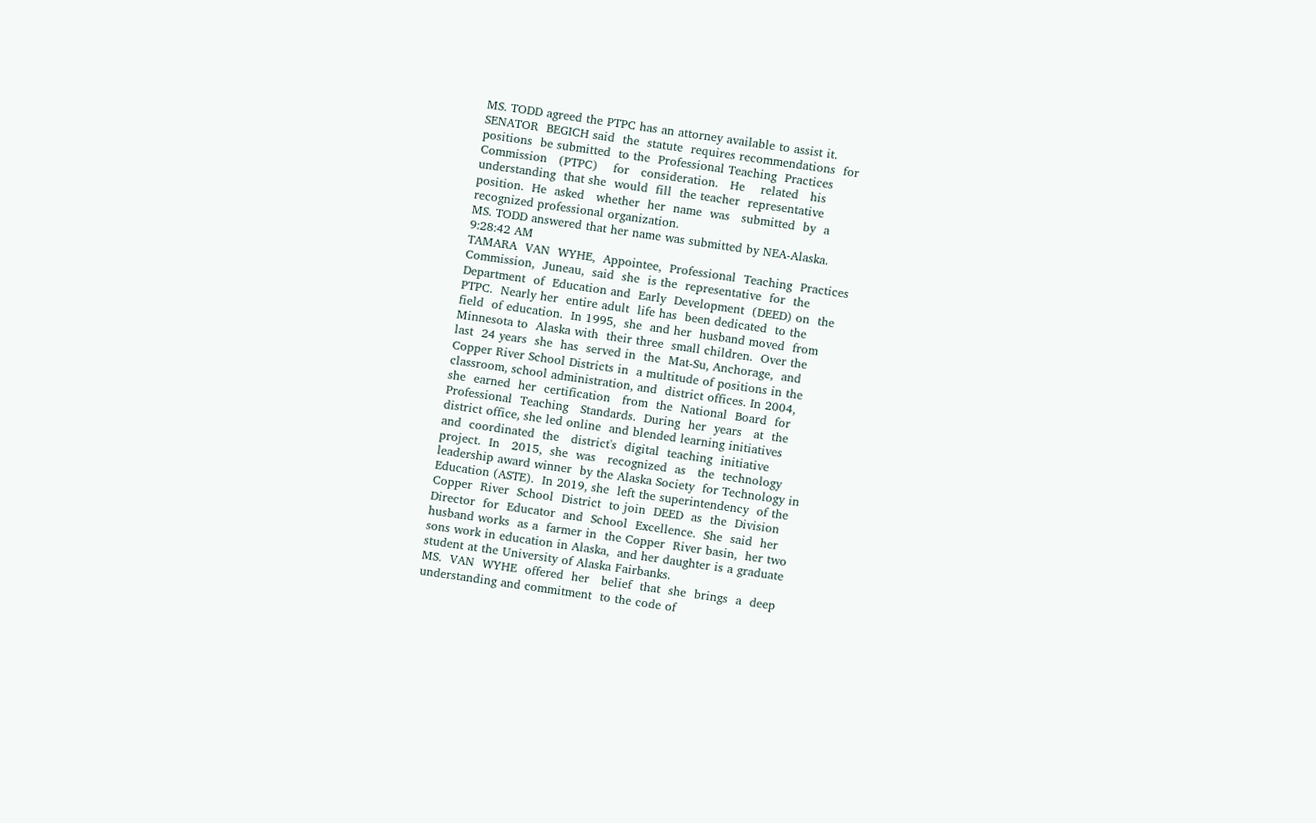MS. TODD agreed the PTPC has an attorney available to assist it.
SENATOR  BEGICH said  the  statute  requires recommendations  for
positions  be submitted  to the  Professional Teaching  Practices
Commission   (PTPC)    for   consideration.   He    related   his
understanding  that she  would  fill  the teacher  representative
position.  He  asked   whether  her  name  was   submitted  by  a
recognized professional organization.
MS. TODD answered that her name was submitted by NEA-Alaska.
9:28:42 AM
TAMARA  VAN  WYHE,  Appointee,  Professional  Teaching  Practices
Commission,  Juneau,  said  she  is the  representative  for  the
Department  of  Education and  Early  Development  (DEED) on  the
PTPC.  Nearly her  entire adult  life has  been dedicated  to the
field  of education.  In 1995,  she  and her  husband moved  from
Minnesota to  Alaska with  their three  small children.  Over the
last  24 years  she  has  served in  the  Mat-Su, Anchorage,  and
Copper River School Districts in  a multitude of positions in the
classroom, school administration, and  district offices. In 2004,
she  earned  her  certification   from  the  National  Board  for
Professional  Teaching   Standards.  During  her  years   at  the
district office, she led online  and blended learning initiatives
and  coordinated  the   district's  digital  teaching  initiative
project.  In   2015,  she  was   recognized  as   the  technology
leadership award winner  by the Alaska Society  for Technology in
Education (ASTE).  In 2019, she  left the superintendency  of the
Copper  River  School  District  to join  DEED  as  the  Division
Director  for  Educator  and  School  Excellence.  She  said  her
husband works  as a  farmer in  the Copper  River basin,  her two
sons work in education in Alaska,  and her daughter is a graduate
student at the University of Alaska Fairbanks.
MS.  VAN  WYHE  offered  her   belief  that  she  brings  a  deep
understanding and commitment  to the code of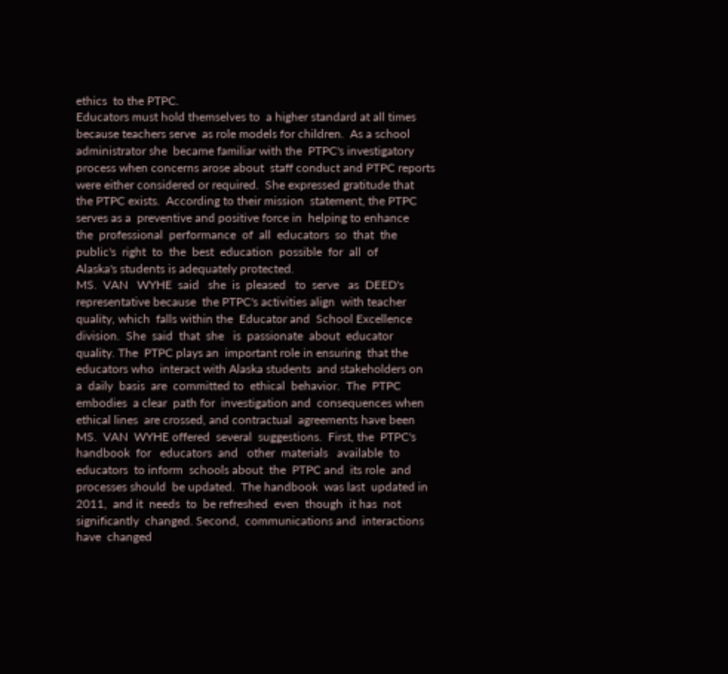ethics  to the PTPC.
Educators must hold themselves to  a higher standard at all times
because teachers serve  as role models for children.  As a school
administrator she  became familiar with the  PTPC's investigatory
process when concerns arose about  staff conduct and PTPC reports
were either considered or required.  She expressed gratitude that
the PTPC exists.  According to their mission  statement, the PTPC
serves as a  preventive and positive force in  helping to enhance
the  professional  performance  of  all  educators  so  that  the
public's  right  to  the  best  education  possible  for  all  of
Alaska's students is adequately protected.
MS.  VAN   WYHE  said   she  is  pleased   to  serve   as  DEED's
representative because  the PTPC's activities align  with teacher
quality, which  falls within the  Educator and  School Excellence
division.  She  said  that  she   is  passionate  about  educator
quality. The  PTPC plays an  important role in ensuring  that the
educators who  interact with Alaska students  and stakeholders on
a  daily  basis  are  committed to  ethical  behavior.  The  PTPC
embodies  a clear  path for  investigation and  consequences when
ethical lines  are crossed, and contractual  agreements have been
MS.  VAN  WYHE offered  several  suggestions.  First, the  PTPC's
handbook  for   educators  and   other  materials   available  to
educators  to inform  schools about  the  PTPC and  its role  and
processes should  be updated.  The handbook  was last  updated in
2011,  and it  needs  to  be refreshed  even  though  it has  not
significantly  changed. Second,  communications and  interactions
have  changed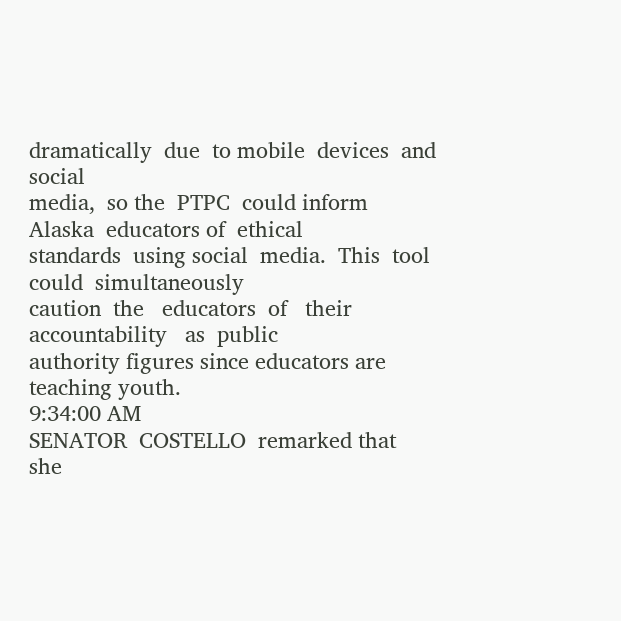dramatically  due  to mobile  devices  and  social
media,  so the  PTPC  could inform  Alaska  educators of  ethical
standards  using social  media.  This  tool could  simultaneously
caution  the   educators  of   their  accountability   as  public
authority figures since educators are teaching youth.
9:34:00 AM
SENATOR  COSTELLO  remarked that  she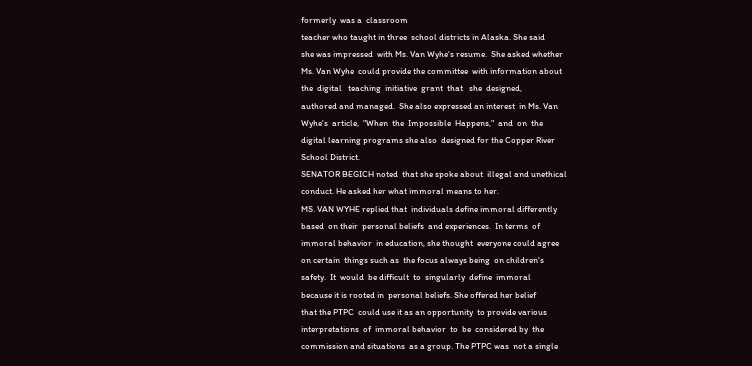formerly  was a  classroom
teacher who taught in three  school districts in Alaska. She said
she was impressed  with Ms. Van Wyhe's resume.  She asked whether
Ms. Van Wyhe  could provide the committee  with information about
the  digital   teaching  initiative  grant  that   she  designed,
authored and managed.  She also expressed an interest  in Ms. Van
Wyhe's  article,  "When  the  Impossible  Happens,"  and  on  the
digital learning programs she also  designed for the Copper River
School District.
SENATOR BEGICH noted  that she spoke about  illegal and unethical
conduct. He asked her what immoral means to her.
MS. VAN WYHE replied that  individuals define immoral differently
based  on their  personal beliefs  and experiences.  In terms  of
immoral behavior  in education, she thought  everyone could agree
on certain  things such as  the focus always being  on children's
safety.  It  would  be difficult  to  singularly  define  immoral
because it is rooted in  personal beliefs. She offered her belief
that the PTPC  could use it as an opportunity  to provide various
interpretations  of  immoral behavior  to  be  considered by  the
commission and situations  as a group. The PTPC was  not a single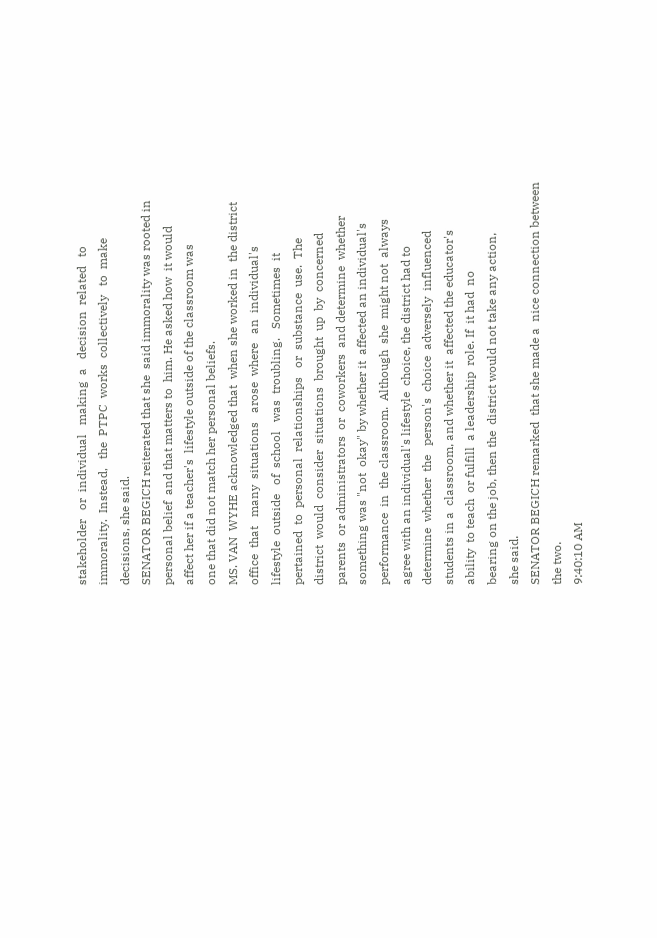stakeholder   or  individual   making  a   decision  related   to
immorality.  Instead,   the  PTPC  works  collectively   to  make
decisions, she said.
SENATOR BEGICH reiterated that she  said immorality was rooted in
personal belief  and that matters to  him. He asked how  it would
affect her if a teacher's  lifestyle outside of the classroom was
one that did not match her personal beliefs.
MS. VAN  WYHE acknowledged that  when she worked in  the district
office  that   many  situations   arose  where   an  individual's
lifestyle  outside   of  school   was  troubling.   Sometimes  it
pertained  to  personal  relationships   or  substance  use.  The
district  would  consider  situations  brought  up  by  concerned
parents  or administrators  or  coworkers  and determine  whether
something was "not  okay" by whether it  affected an individual's
performance  in  the classroom.  Although  she  might not  always
agree with an individual's lifestyle  choice, the district had to
determine  whether  the   person's  choice  adversely  influenced
students in a  classroom, and whether it  affected the educator's
ability  to teach  or fulfill  a leadership  role. If  it had  no
bearing on the job, then the  district would not take any action,
she said.
SENATOR BEGICH remarked  that she made a  nice connection between
the two.
9:40:10 AM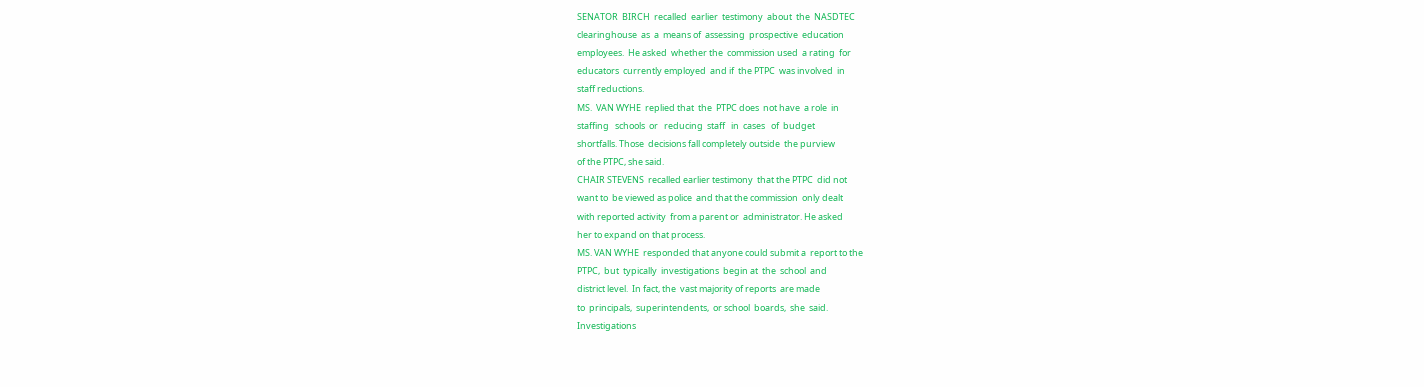SENATOR  BIRCH  recalled  earlier  testimony  about  the  NASDTEC
clearinghouse  as  a  means of  assessing  prospective  education
employees.  He asked  whether the  commission used  a rating  for
educators  currently employed  and if  the PTPC  was involved  in
staff reductions.
MS.  VAN WYHE  replied that  the  PTPC does  not have  a role  in
staffing   schools  or   reducing  staff   in  cases   of  budget
shortfalls. Those  decisions fall completely outside  the purview
of the PTPC, she said.
CHAIR STEVENS  recalled earlier testimony  that the PTPC  did not
want to  be viewed as police  and that the commission  only dealt
with reported activity  from a parent or  administrator. He asked
her to expand on that process.
MS. VAN WYHE  responded that anyone could submit a  report to the
PTPC,  but  typically  investigations  begin at  the  school  and
district level.  In fact, the  vast majority of reports  are made
to  principals,  superintendents,  or school  boards,  she  said.
Investigations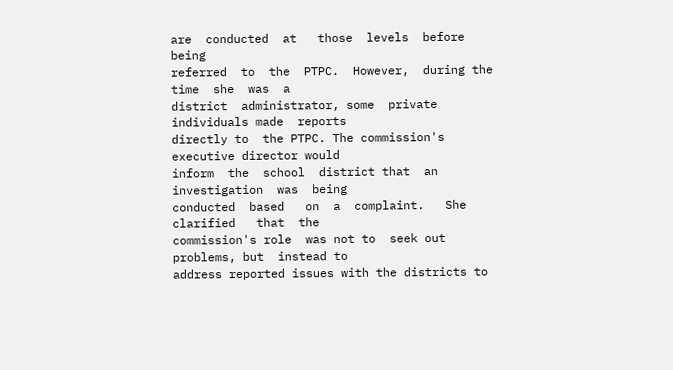are  conducted  at   those  levels  before  being
referred  to  the  PTPC.  However,  during the  time  she  was  a
district  administrator, some  private  individuals made  reports
directly to  the PTPC. The commission's  executive director would
inform  the  school  district that  an  investigation  was  being
conducted  based   on  a  complaint.   She  clarified   that  the
commission's role  was not to  seek out problems, but  instead to
address reported issues with the districts to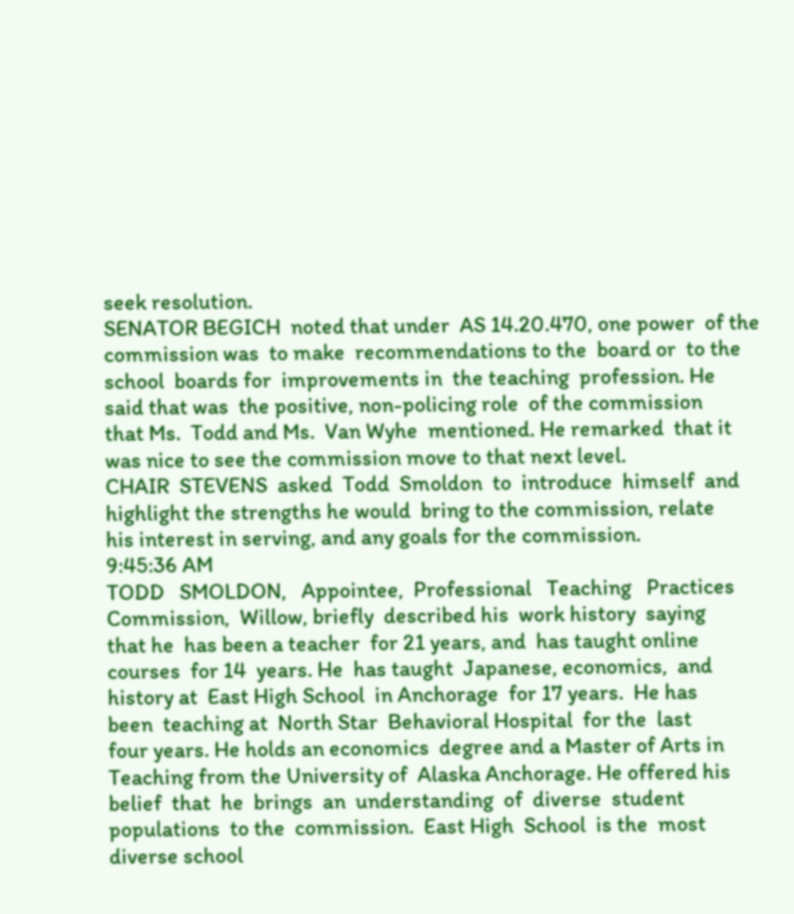seek resolution.
SENATOR BEGICH  noted that under  AS 14.20.470, one power  of the
commission was  to make  recommendations to the  board or  to the
school  boards for  improvements in  the teaching  profession. He
said that was  the positive, non-policing role  of the commission
that Ms.  Todd and Ms.  Van Wyhe  mentioned. He remarked  that it
was nice to see the commission move to that next level.
CHAIR  STEVENS  asked  Todd  Smoldon  to  introduce  himself  and
highlight the strengths he would  bring to the commission, relate
his interest in serving, and any goals for the commission.
9:45:36 AM
TODD   SMOLDON,   Appointee,  Professional   Teaching   Practices
Commission,  Willow, briefly  described his  work history  saying
that he  has been a teacher  for 21 years, and  has taught online
courses  for 14  years. He  has taught  Japanese, economics,  and
history at  East High School  in Anchorage  for 17 years.  He has
been  teaching at  North Star  Behavioral Hospital  for the  last
four years. He holds an economics  degree and a Master of Arts in
Teaching from the University of  Alaska Anchorage. He offered his
belief  that  he  brings  an  understanding  of  diverse  student
populations  to the  commission.  East High  School  is the  most
diverse school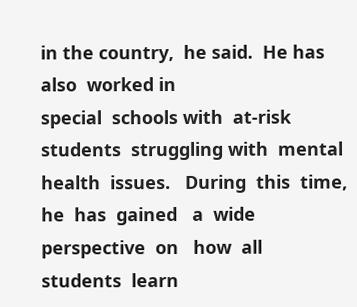in the country,  he said.  He has also  worked in
special  schools with  at-risk  students  struggling with  mental
health  issues.   During  this  time,   he  has  gained   a  wide
perspective  on   how  all  students  learn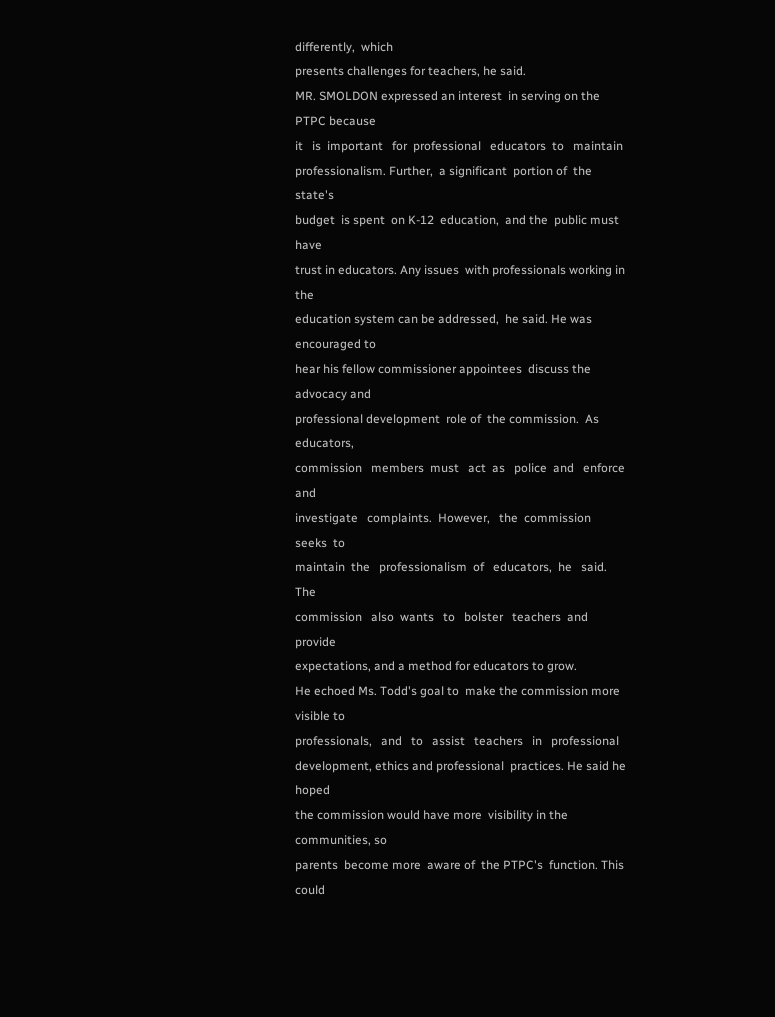differently,  which
presents challenges for teachers, he said.
MR. SMOLDON expressed an interest  in serving on the PTPC because
it   is  important   for  professional   educators  to   maintain
professionalism. Further,  a significant  portion of  the state's
budget  is spent  on K-12  education,  and the  public must  have
trust in educators. Any issues  with professionals working in the
education system can be addressed,  he said. He was encouraged to
hear his fellow commissioner appointees  discuss the advocacy and
professional development  role of  the commission.  As educators,
commission   members  must   act  as   police  and   enforce  and
investigate   complaints.  However,   the  commission   seeks  to
maintain  the   professionalism  of   educators,  he   said.  The
commission   also  wants   to   bolster   teachers  and   provide
expectations, and a method for educators to grow.
He echoed Ms. Todd's goal to  make the commission more visible to
professionals,   and   to   assist   teachers   in   professional
development, ethics and professional  practices. He said he hoped
the commission would have more  visibility in the communities, so
parents  become more  aware of  the PTPC's  function. This  could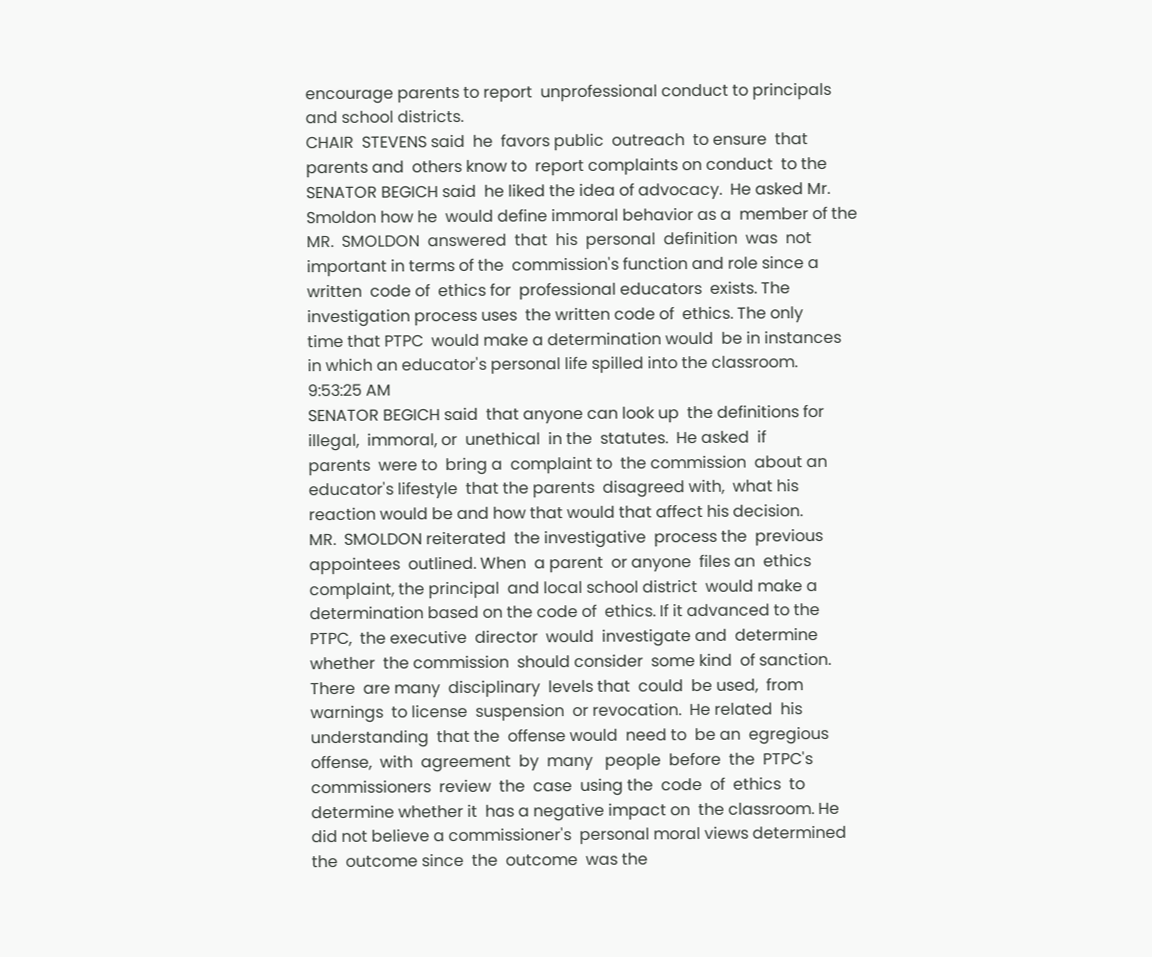encourage parents to report  unprofessional conduct to principals
and school districts.
CHAIR  STEVENS said  he  favors public  outreach  to ensure  that
parents and  others know to  report complaints on conduct  to the
SENATOR BEGICH said  he liked the idea of advocacy.  He asked Mr.
Smoldon how he  would define immoral behavior as a  member of the
MR.  SMOLDON  answered  that  his  personal  definition  was  not
important in terms of the  commission's function and role since a
written  code of  ethics for  professional educators  exists. The
investigation process uses  the written code of  ethics. The only
time that PTPC  would make a determination would  be in instances
in which an educator's personal life spilled into the classroom.
9:53:25 AM
SENATOR BEGICH said  that anyone can look up  the definitions for
illegal,  immoral, or  unethical  in the  statutes.  He asked  if
parents  were to  bring a  complaint to  the commission  about an
educator's lifestyle  that the parents  disagreed with,  what his
reaction would be and how that would that affect his decision.
MR.  SMOLDON reiterated  the investigative  process the  previous
appointees  outlined. When  a parent  or anyone  files an  ethics
complaint, the principal  and local school district  would make a
determination based on the code of  ethics. If it advanced to the
PTPC,  the executive  director  would  investigate and  determine
whether  the commission  should consider  some kind  of sanction.
There  are many  disciplinary  levels that  could  be used,  from
warnings  to license  suspension  or revocation.  He related  his
understanding  that the  offense would  need to  be an  egregious
offense,  with  agreement  by  many   people  before  the  PTPC's
commissioners  review  the  case  using the  code  of  ethics  to
determine whether it  has a negative impact on  the classroom. He
did not believe a commissioner's  personal moral views determined
the  outcome since  the  outcome  was the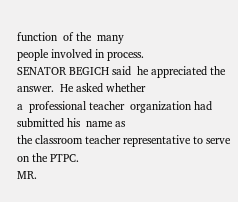function  of the  many
people involved in process.
SENATOR BEGICH said  he appreciated the answer.  He asked whether
a  professional teacher  organization had  submitted his  name as
the classroom teacher representative to serve on the PTPC.
MR.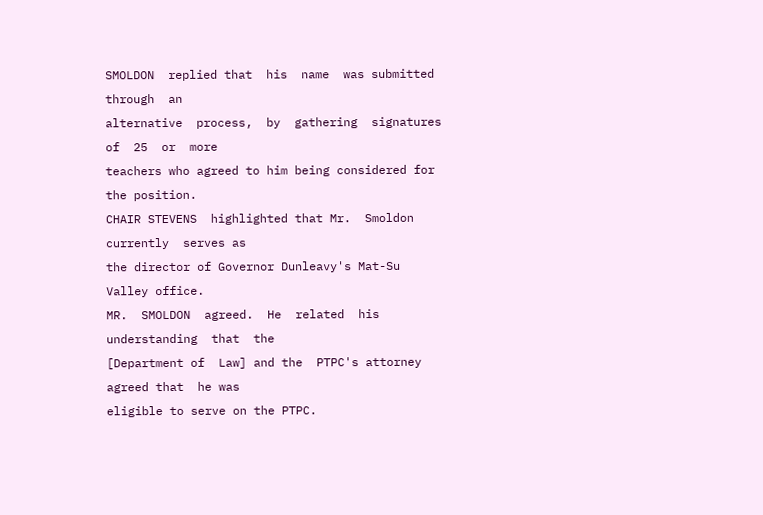SMOLDON  replied that  his  name  was submitted  through  an
alternative  process,  by  gathering  signatures of  25  or  more
teachers who agreed to him being considered for the position.
CHAIR STEVENS  highlighted that Mr.  Smoldon currently  serves as
the director of Governor Dunleavy's Mat-Su Valley office.
MR.  SMOLDON  agreed.  He  related  his  understanding  that  the
[Department of  Law] and the  PTPC's attorney agreed that  he was
eligible to serve on the PTPC.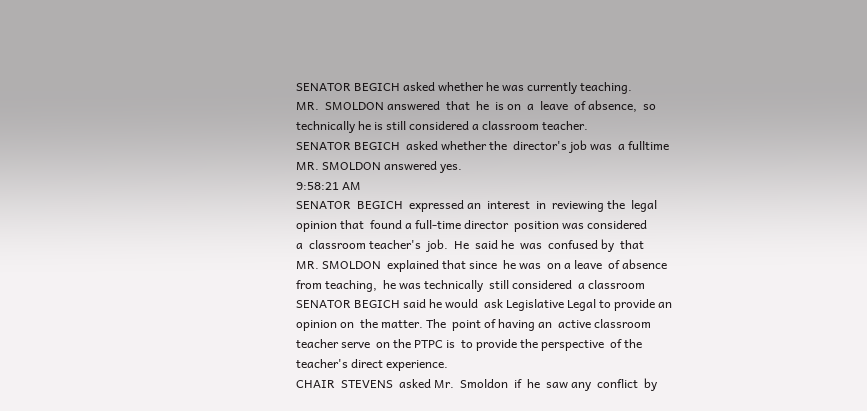SENATOR BEGICH asked whether he was currently teaching.
MR.  SMOLDON answered  that  he  is on  a  leave  of absence,  so
technically he is still considered a classroom teacher.
SENATOR BEGICH  asked whether the  director's job was  a fulltime
MR. SMOLDON answered yes.
9:58:21 AM
SENATOR  BEGICH  expressed an  interest  in  reviewing the  legal
opinion that  found a full-time director  position was considered
a  classroom teacher's  job.  He  said he  was  confused by  that
MR. SMOLDON  explained that since  he was  on a leave  of absence
from teaching,  he was technically  still considered  a classroom
SENATOR BEGICH said he would  ask Legislative Legal to provide an
opinion on  the matter. The  point of having an  active classroom
teacher serve  on the PTPC is  to provide the perspective  of the
teacher's direct experience.
CHAIR  STEVENS  asked Mr.  Smoldon  if  he  saw any  conflict  by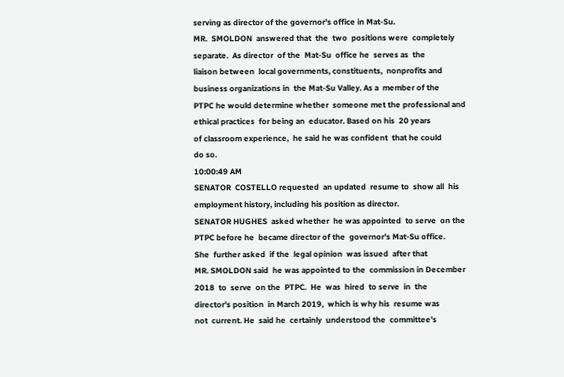serving as director of the governor's office in Mat-Su.
MR.  SMOLDON  answered that  the  two  positions were  completely
separate.  As director  of the  Mat-Su  office he  serves as  the
liaison between  local governments, constituents,  nonprofits and
business organizations in  the Mat-Su Valley. As a  member of the
PTPC he would determine whether  someone met the professional and
ethical practices  for being an  educator. Based on his  20 years
of classroom experience,  he said he was confident  that he could
do so.
10:00:49 AM
SENATOR  COSTELLO requested  an updated  resume to  show all  his
employment history, including his position as director.
SENATOR HUGHES  asked whether  he was appointed  to serve  on the
PTPC before he  became director of the  governor's Mat-Su office.
She  further asked  if the  legal opinion  was issued  after that
MR. SMOLDON said  he was appointed to the  commission in December
2018  to  serve  on the  PTPC.  He  was  hired  to serve  in  the
director's position  in March 2019,  which is why his  resume was
not  current. He  said he  certainly  understood the  committee's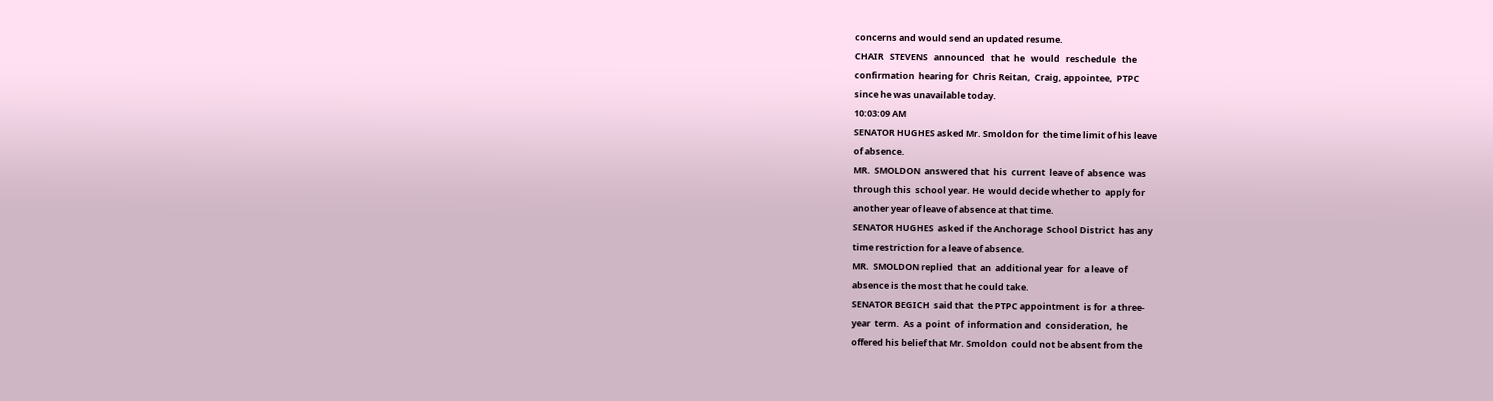concerns and would send an updated resume.
CHAIR   STEVENS   announced   that  he   would   reschedule   the
confirmation  hearing for  Chris Reitan,  Craig, appointee,  PTPC
since he was unavailable today.
10:03:09 AM
SENATOR HUGHES asked Mr. Smoldon for  the time limit of his leave
of absence.
MR.  SMOLDON  answered that  his  current  leave of  absence  was
through this  school year. He  would decide whether to  apply for
another year of leave of absence at that time.
SENATOR HUGHES  asked if  the Anchorage  School District  has any
time restriction for a leave of absence.
MR.  SMOLDON replied  that  an  additional year  for  a leave  of
absence is the most that he could take.
SENATOR BEGICH  said that  the PTPC appointment  is for  a three-
year  term.  As a  point  of  information and  consideration,  he
offered his belief that Mr. Smoldon  could not be absent from the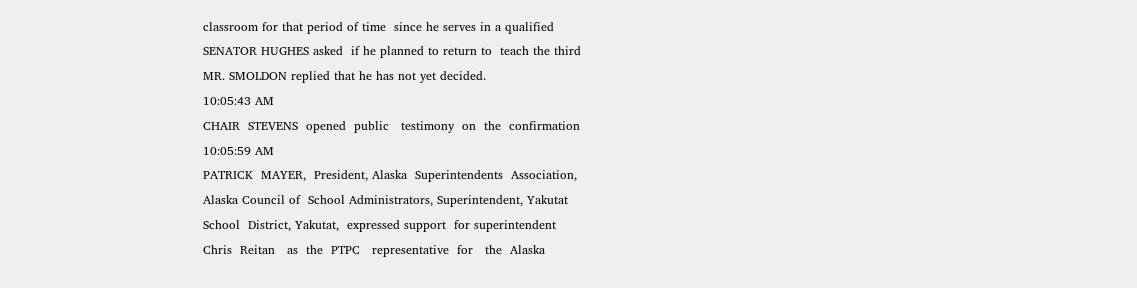classroom for that period of time  since he serves in a qualified
SENATOR HUGHES asked  if he planned to return to  teach the third
MR. SMOLDON replied that he has not yet decided.
10:05:43 AM
CHAIR  STEVENS  opened  public   testimony  on  the  confirmation
10:05:59 AM
PATRICK  MAYER,  President, Alaska  Superintendents  Association,
Alaska Council of  School Administrators, Superintendent, Yakutat
School  District, Yakutat,  expressed support  for superintendent
Chris  Reitan   as  the  PTPC   representative  for   the  Alaska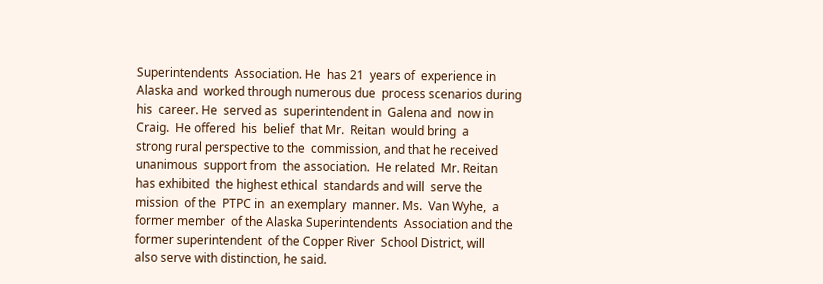Superintendents  Association. He  has 21  years of  experience in
Alaska and  worked through numerous due  process scenarios during
his  career. He  served as  superintendent in  Galena and  now in
Craig.  He offered  his  belief  that Mr.  Reitan  would bring  a
strong rural perspective to the  commission, and that he received
unanimous  support from  the association.  He related  Mr. Reitan
has exhibited  the highest ethical  standards and will  serve the
mission  of the  PTPC in  an exemplary  manner. Ms.  Van Wyhe,  a
former member  of the Alaska Superintendents  Association and the
former superintendent  of the Copper River  School District, will
also serve with distinction, he said.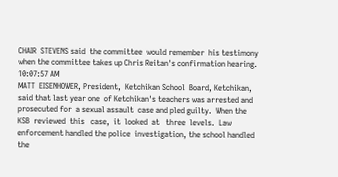CHAIR  STEVENS said  the committee  would remember  his testimony
when the committee takes up Chris Reitan's confirmation hearing.
10:07:57 AM
MATT  EISENHOWER, President,  Ketchikan School  Board, Ketchikan,
said that last year one  of Ketchikan's teachers was arrested and
prosecuted for  a sexual assault  case and pled guilty.  When the
KSB  reviewed  this   case,  it  looked  at   three  levels.  Law
enforcement handled the police  investigation, the school handled
the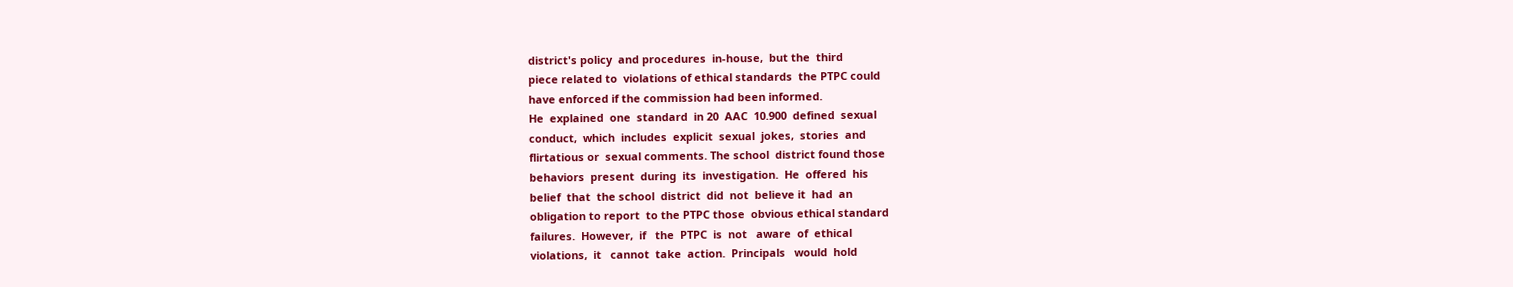district's policy  and procedures  in-house,  but the  third
piece related to  violations of ethical standards  the PTPC could
have enforced if the commission had been informed.
He  explained  one  standard  in 20  AAC  10.900  defined  sexual
conduct,  which  includes  explicit  sexual  jokes,  stories  and
flirtatious or  sexual comments. The school  district found those
behaviors  present  during  its  investigation.  He  offered  his
belief  that  the school  district  did  not  believe it  had  an
obligation to report  to the PTPC those  obvious ethical standard
failures.  However,  if   the  PTPC  is  not   aware  of  ethical
violations,  it   cannot  take  action.  Principals   would  hold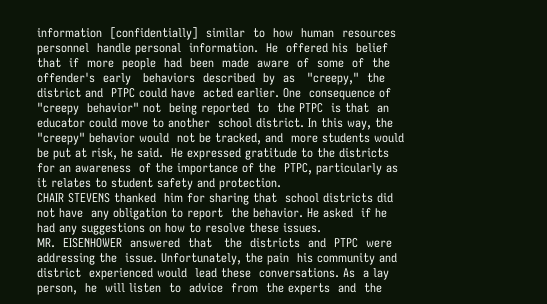information  [confidentially]  similar  to  how  human  resources
personnel  handle personal  information.  He  offered his  belief
that  if  more  people  had  been  made  aware  of  some  of  the
offender's  early   behaviors  described  by  as   "creepy,"  the
district and  PTPC could have  acted earlier. One  consequence of
"creepy  behavior" not  being reported  to  the PTPC  is that  an
educator could move to another  school district. In this way, the
"creepy" behavior would  not be tracked, and  more students would
be put at risk, he said.  He expressed gratitude to the districts
for an awareness  of the importance of the  PTPC, particularly as
it relates to student safety and protection.
CHAIR STEVENS thanked  him for sharing that  school districts did
not have  any obligation to report  the behavior. He asked  if he
had any suggestions on how to resolve these issues.
MR.  EISENHOWER  answered  that   the  districts  and  PTPC  were
addressing the  issue. Unfortunately, the pain  his community and
district  experienced would  lead these  conversations. As  a lay
person,  he  will listen  to  advice  from  the experts  and  the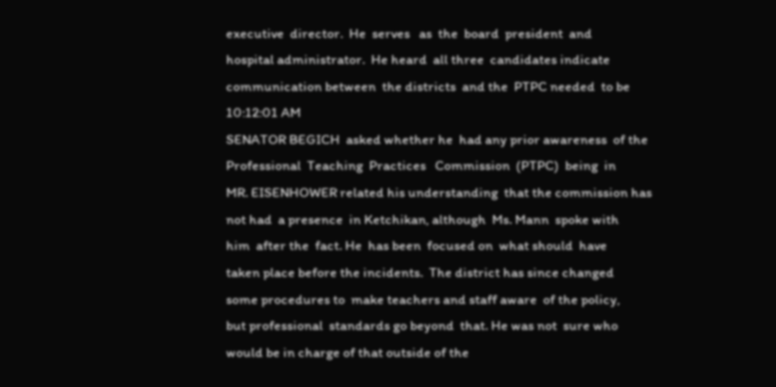executive  director.  He  serves   as  the  board  president  and
hospital administrator.  He heard  all three  candidates indicate
communication between  the districts  and the  PTPC needed  to be
10:12:01 AM
SENATOR BEGICH  asked whether he  had any prior awareness  of the
Professional  Teaching  Practices   Commission  (PTPC)  being  in
MR. EISENHOWER related his understanding  that the commission has
not had  a presence  in Ketchikan, although  Ms. Mann  spoke with
him  after the  fact. He  has been  focused on  what should  have
taken place before the incidents.  The district has since changed
some procedures to  make teachers and staff aware  of the policy,
but professional  standards go beyond  that. He was not  sure who
would be in charge of that outside of the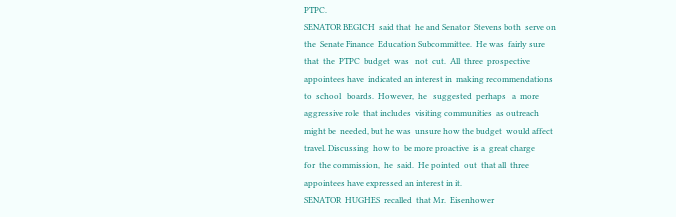PTPC.
SENATOR BEGICH  said that  he and Senator  Stevens both  serve on
the  Senate Finance  Education Subcommittee.  He was  fairly sure
that  the  PTPC  budget  was   not  cut.  All  three  prospective
appointees have  indicated an interest in  making recommendations
to  school   boards.  However,  he   suggested  perhaps   a  more
aggressive role  that includes  visiting communities  as outreach
might be  needed, but he was  unsure how the budget  would affect
travel. Discussing  how to  be more proactive  is a  great charge
for  the commission,  he  said.  He pointed  out  that all  three
appointees have expressed an interest in it.
SENATOR  HUGHES  recalled  that Mr.  Eisenhower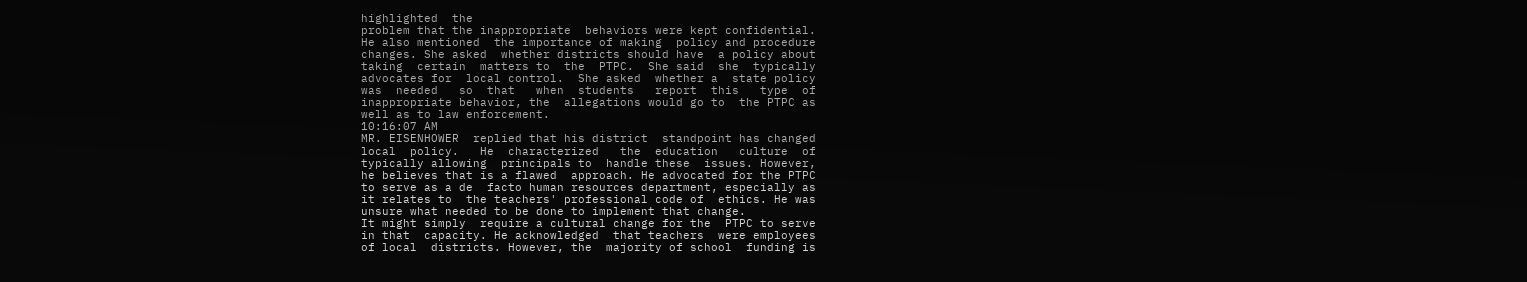highlighted  the
problem that the inappropriate  behaviors were kept confidential.
He also mentioned  the importance of making  policy and procedure
changes. She asked  whether districts should have  a policy about
taking  certain  matters to  the  PTPC.  She said  she  typically
advocates for  local control.  She asked  whether a  state policy
was  needed   so  that   when  students   report  this   type  of
inappropriate behavior, the  allegations would go to  the PTPC as
well as to law enforcement.
10:16:07 AM
MR. EISENHOWER  replied that his district  standpoint has changed
local  policy.   He  characterized   the  education   culture  of
typically allowing  principals to  handle these  issues. However,
he believes that is a flawed  approach. He advocated for the PTPC
to serve as a de  facto human resources department, especially as
it relates to  the teachers' professional code of  ethics. He was
unsure what needed to be done to implement that change.
It might simply  require a cultural change for the  PTPC to serve
in that  capacity. He acknowledged  that teachers  were employees
of local  districts. However, the  majority of school  funding is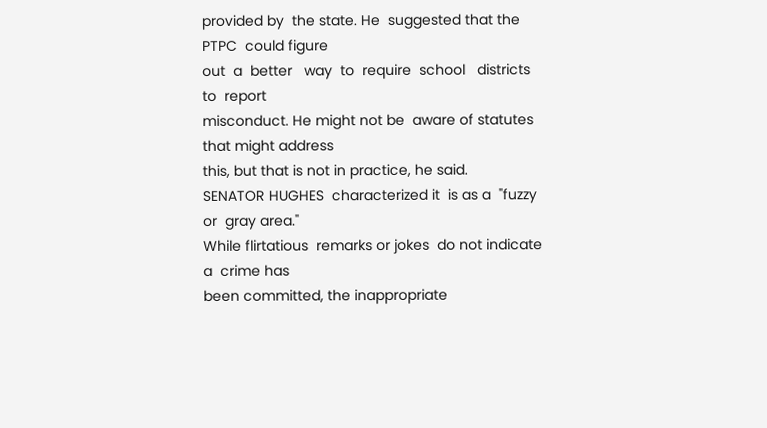provided by  the state. He  suggested that the PTPC  could figure
out  a  better   way  to  require  school   districts  to  report
misconduct. He might not be  aware of statutes that might address
this, but that is not in practice, he said.
SENATOR HUGHES  characterized it  is as a  "fuzzy or  gray area."
While flirtatious  remarks or jokes  do not indicate a  crime has
been committed, the inappropriate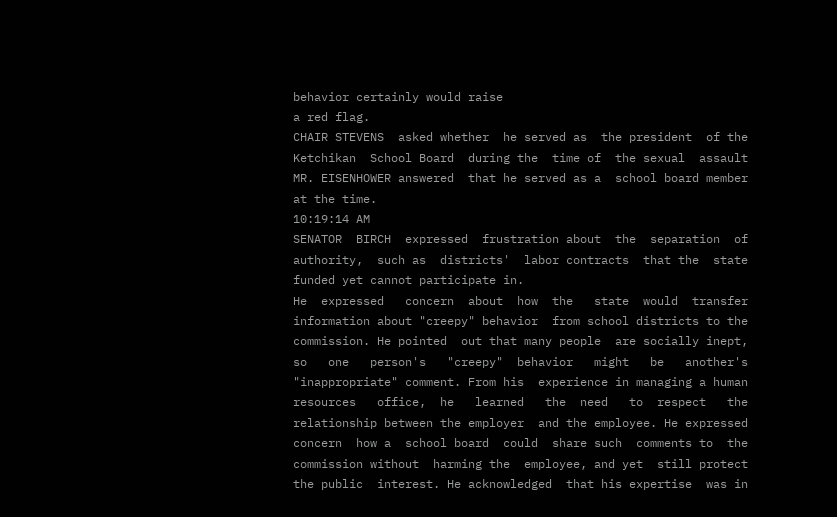behavior certainly would raise
a red flag.
CHAIR STEVENS  asked whether  he served as  the president  of the
Ketchikan  School Board  during the  time of  the sexual  assault
MR. EISENHOWER answered  that he served as a  school board member
at the time.
10:19:14 AM
SENATOR  BIRCH  expressed  frustration about  the  separation  of
authority,  such as  districts'  labor contracts  that the  state
funded yet cannot participate in.
He  expressed   concern  about  how  the   state  would  transfer
information about "creepy" behavior  from school districts to the
commission. He pointed  out that many people  are socially inept,
so   one   person's   "creepy"  behavior   might   be   another's
"inappropriate" comment. From his  experience in managing a human
resources   office,  he   learned   the  need   to  respect   the
relationship between the employer  and the employee. He expressed
concern  how a  school board  could  share such  comments to  the
commission without  harming the  employee, and yet  still protect
the public  interest. He acknowledged  that his expertise  was in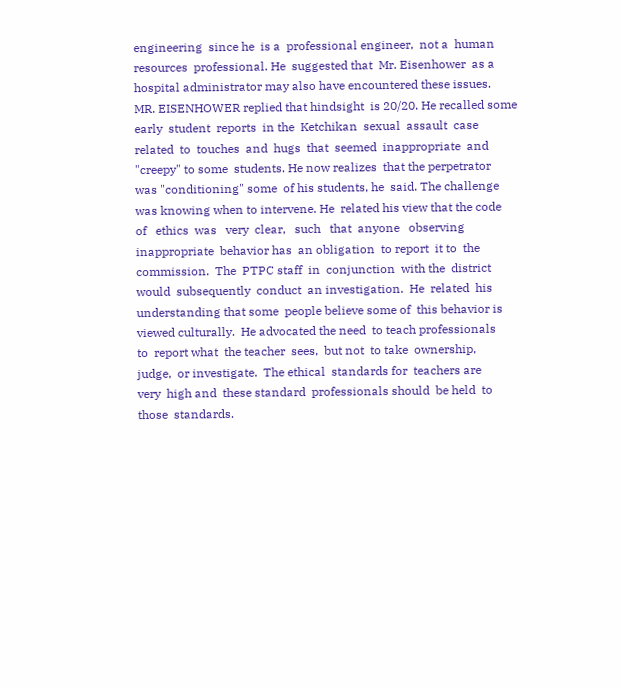engineering  since he  is a  professional engineer,  not a  human
resources  professional. He  suggested that  Mr. Eisenhower  as a
hospital administrator may also have encountered these issues.
MR. EISENHOWER replied that hindsight  is 20/20. He recalled some
early  student  reports  in the  Ketchikan  sexual  assault  case
related  to  touches  and  hugs  that  seemed  inappropriate  and
"creepy" to some  students. He now realizes  that the perpetrator
was "conditioning" some  of his students, he  said. The challenge
was knowing when to intervene. He  related his view that the code
of   ethics  was   very  clear,   such   that  anyone   observing
inappropriate  behavior has  an obligation  to report  it to  the
commission.  The  PTPC staff  in  conjunction  with the  district
would  subsequently  conduct  an investigation.  He  related  his
understanding that some  people believe some of  this behavior is
viewed culturally.  He advocated the need  to teach professionals
to  report what  the teacher  sees,  but not  to take  ownership,
judge,  or investigate.  The ethical  standards for  teachers are
very  high and  these standard  professionals should  be held  to
those  standards.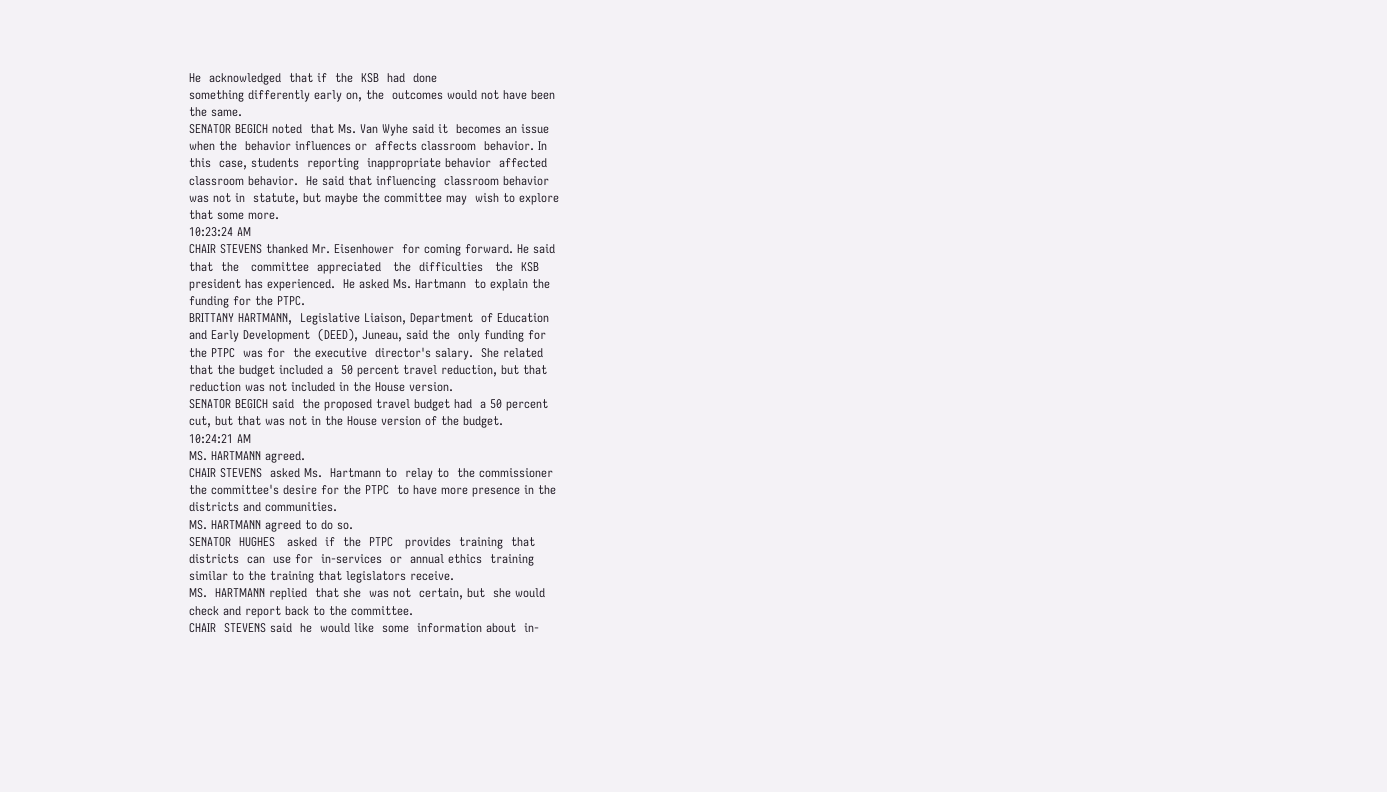He  acknowledged  that if  the  KSB  had  done
something differently early on, the  outcomes would not have been
the same.
SENATOR BEGICH noted  that Ms. Van Wyhe said it  becomes an issue
when the  behavior influences or  affects classroom  behavior. In
this  case, students  reporting  inappropriate behavior  affected
classroom behavior.  He said that influencing  classroom behavior
was not in  statute, but maybe the committee may  wish to explore
that some more.
10:23:24 AM
CHAIR STEVENS thanked Mr. Eisenhower  for coming forward. He said
that  the   committee  appreciated   the  difficulties   the  KSB
president has experienced.  He asked Ms. Hartmann  to explain the
funding for the PTPC.
BRITTANY HARTMANN,  Legislative Liaison, Department  of Education
and Early Development  (DEED), Juneau, said the  only funding for
the PTPC  was for  the executive  director's salary.  She related
that the budget included a  50 percent travel reduction, but that
reduction was not included in the House version.
SENATOR BEGICH said  the proposed travel budget had  a 50 percent
cut, but that was not in the House version of the budget.
10:24:21 AM
MS. HARTMANN agreed.
CHAIR STEVENS  asked Ms.  Hartmann to  relay to  the commissioner
the committee's desire for the PTPC  to have more presence in the
districts and communities.
MS. HARTMANN agreed to do so.
SENATOR  HUGHES   asked  if  the  PTPC   provides  training  that
districts  can  use for  in-services  or  annual ethics  training
similar to the training that legislators receive.
MS.  HARTMANN replied  that she  was not  certain, but  she would
check and report back to the committee.
CHAIR  STEVENS said  he  would like  some  information about  in-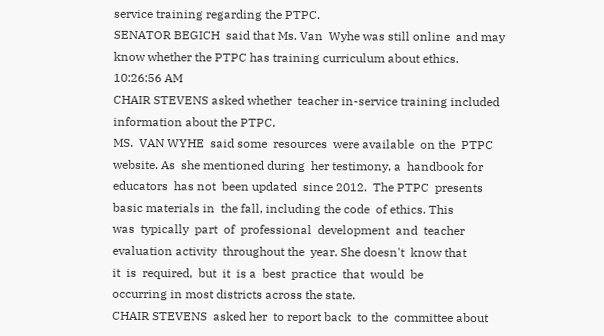service training regarding the PTPC.
SENATOR BEGICH  said that Ms. Van  Wyhe was still online  and may
know whether the PTPC has training curriculum about ethics.
10:26:56 AM
CHAIR STEVENS asked whether  teacher in-service training included
information about the PTPC.
MS.  VAN WYHE  said some  resources  were available  on the  PTPC
website. As  she mentioned during  her testimony, a  handbook for
educators  has not  been updated  since 2012.  The PTPC  presents
basic materials in  the fall, including the code  of ethics. This
was  typically  part  of  professional  development  and  teacher
evaluation activity  throughout the  year. She doesn't  know that
it  is  required,  but  it  is a  best  practice  that  would  be
occurring in most districts across the state.
CHAIR STEVENS  asked her  to report back  to the  committee about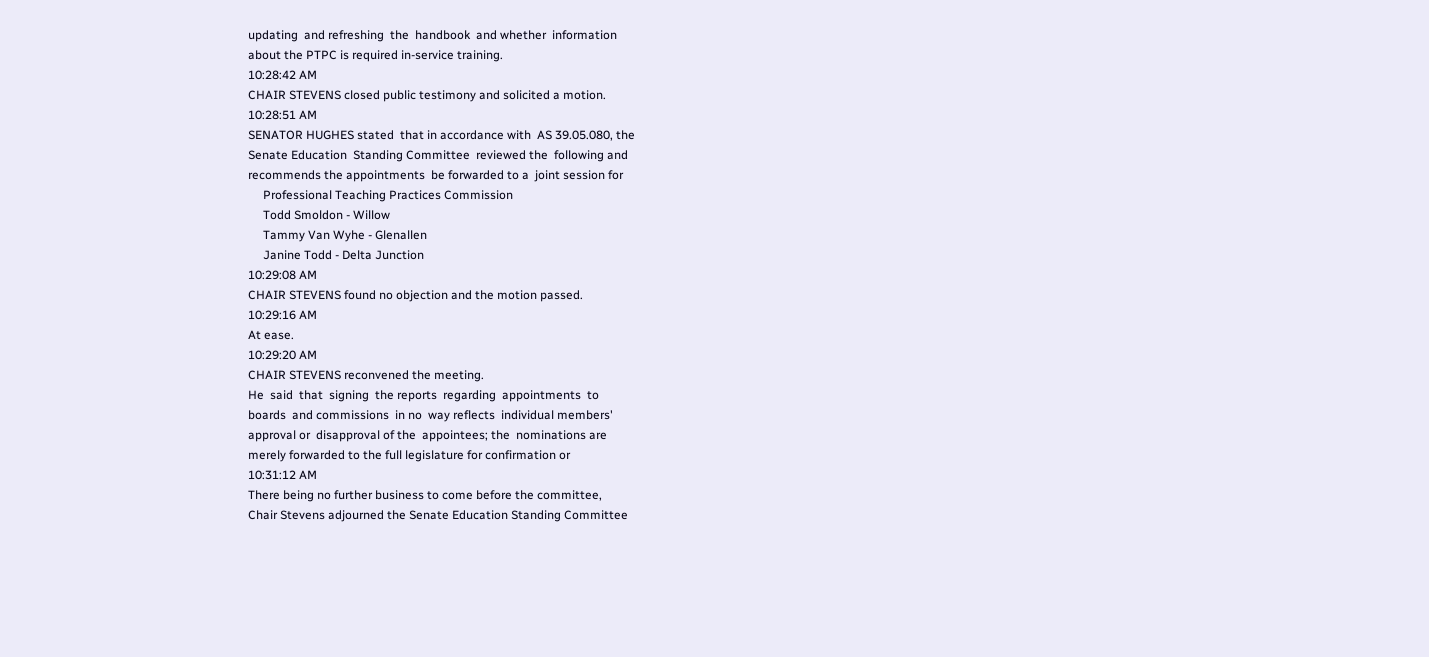updating  and refreshing  the  handbook  and whether  information
about the PTPC is required in-service training.
10:28:42 AM
CHAIR STEVENS closed public testimony and solicited a motion.
10:28:51 AM
SENATOR HUGHES stated  that in accordance with  AS 39.05.080, the
Senate Education  Standing Committee  reviewed the  following and
recommends the appointments  be forwarded to a  joint session for
     Professional Teaching Practices Commission
     Todd Smoldon - Willow
     Tammy Van Wyhe - Glenallen
     Janine Todd - Delta Junction
10:29:08 AM
CHAIR STEVENS found no objection and the motion passed.
10:29:16 AM
At ease.
10:29:20 AM
CHAIR STEVENS reconvened the meeting.
He  said  that  signing  the reports  regarding  appointments  to
boards  and commissions  in no  way reflects  individual members'
approval or  disapproval of the  appointees; the  nominations are
merely forwarded to the full legislature for confirmation or
10:31:12 AM
There being no further business to come before the committee,
Chair Stevens adjourned the Senate Education Standing Committee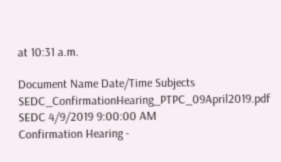at 10:31 a.m.

Document Name Date/Time Subjects
SEDC_ConfirmationHearing_PTPC_09April2019.pdf SEDC 4/9/2019 9:00:00 AM
Confirmation Hearing -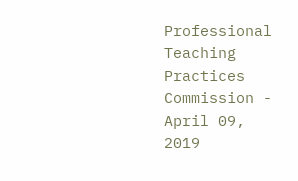Professional Teaching Practices Commission - April 09, 2019